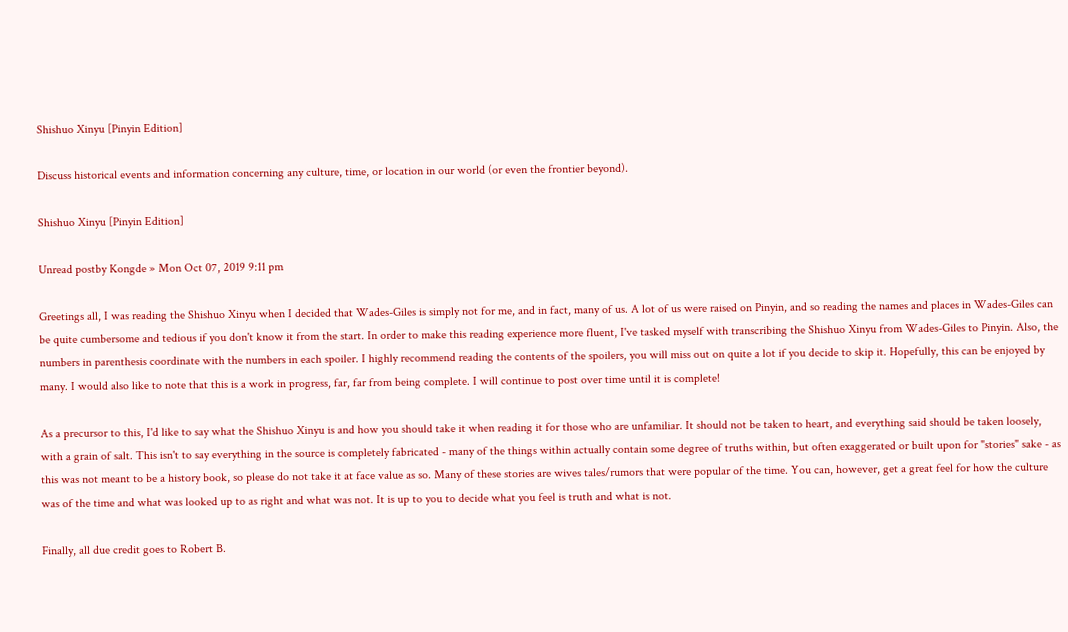Shishuo Xinyu [Pinyin Edition]

Discuss historical events and information concerning any culture, time, or location in our world (or even the frontier beyond).

Shishuo Xinyu [Pinyin Edition]

Unread postby Kongde » Mon Oct 07, 2019 9:11 pm

Greetings all, I was reading the Shishuo Xinyu when I decided that Wades-Giles is simply not for me, and in fact, many of us. A lot of us were raised on Pinyin, and so reading the names and places in Wades-Giles can be quite cumbersome and tedious if you don't know it from the start. In order to make this reading experience more fluent, I've tasked myself with transcribing the Shishuo Xinyu from Wades-Giles to Pinyin. Also, the numbers in parenthesis coordinate with the numbers in each spoiler. I highly recommend reading the contents of the spoilers, you will miss out on quite a lot if you decide to skip it. Hopefully, this can be enjoyed by many. I would also like to note that this is a work in progress, far, far from being complete. I will continue to post over time until it is complete!

As a precursor to this, I'd like to say what the Shishuo Xinyu is and how you should take it when reading it for those who are unfamiliar. It should not be taken to heart, and everything said should be taken loosely, with a grain of salt. This isn't to say everything in the source is completely fabricated - many of the things within actually contain some degree of truths within, but often exaggerated or built upon for "stories" sake - as this was not meant to be a history book, so please do not take it at face value as so. Many of these stories are wives tales/rumors that were popular of the time. You can, however, get a great feel for how the culture was of the time and what was looked up to as right and what was not. It is up to you to decide what you feel is truth and what is not.

Finally, all due credit goes to Robert B.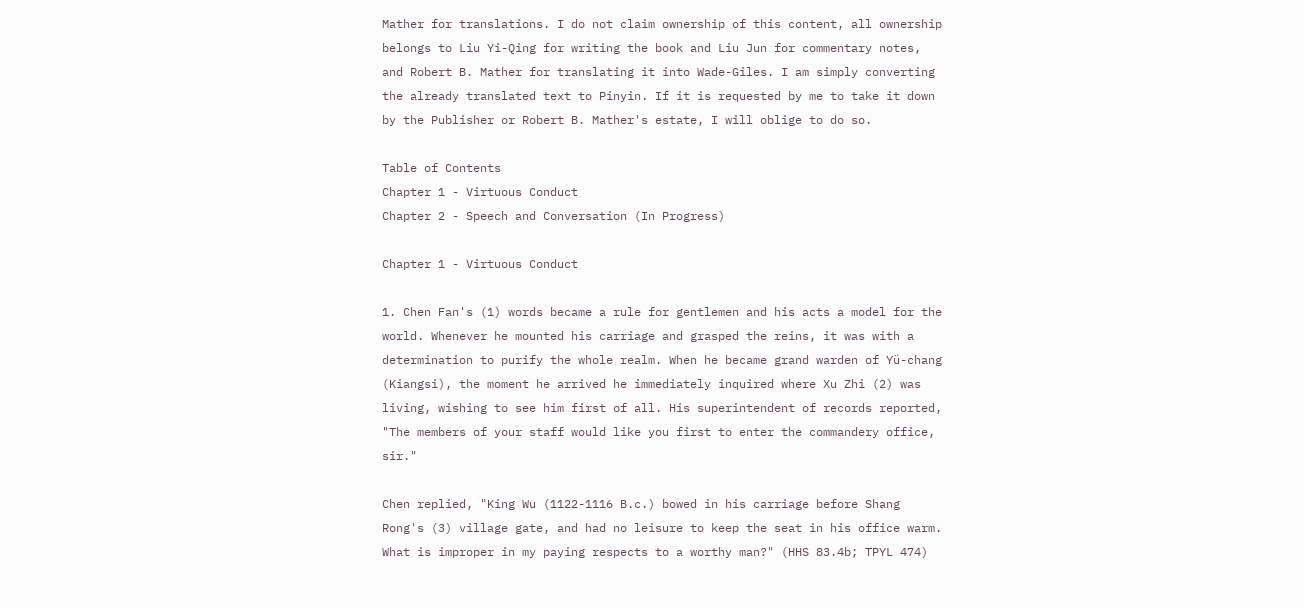Mather for translations. I do not claim ownership of this content, all ownership belongs to Liu Yi-Qing for writing the book and Liu Jun for commentary notes, and Robert B. Mather for translating it into Wade-Giles. I am simply converting the already translated text to Pinyin. If it is requested by me to take it down by the Publisher or Robert B. Mather's estate, I will oblige to do so.

Table of Contents
Chapter 1 - Virtuous Conduct
Chapter 2 - Speech and Conversation (In Progress)

Chapter 1 - Virtuous Conduct

1. Chen Fan's (1) words became a rule for gentlemen and his acts a model for the world. Whenever he mounted his carriage and grasped the reins, it was with a determination to purify the whole realm. When he became grand warden of Yü-chang (Kiangsi), the moment he arrived he immediately inquired where Xu Zhi (2) was living, wishing to see him first of all. His superintendent of records reported, "The members of your staff would like you first to enter the commandery office, sir."

Chen replied, "King Wu (1122-1116 B.c.) bowed in his carriage before Shang Rong's (3) village gate, and had no leisure to keep the seat in his office warm. What is improper in my paying respects to a worthy man?" (HHS 83.4b; TPYL 474)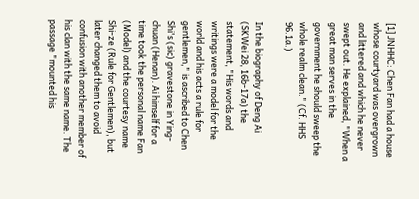[1] JNHHC: Chen Fan had a house whose courtyard was overgrown and littered and which he never swept out. He explained, "When a great man serves in the government he should sweep the whole realm clean." (Cf. HHS 96.1a.)

In the biography of Deng Ai (SKWei 28, 16b-17a) the statement, "His words and writings were a model for the world and his acts a rule for gentlemen," is ascribed to Chen Shi's (sic) gravestone in Ying-chuan (Henan). Ai himself for a time took the personal name Fan (Model) and the courtesy name Shi-ze (Rule for Gentlemen), but later changed them to avoid confusion with another member of his clan with the same name. The passage "mounted his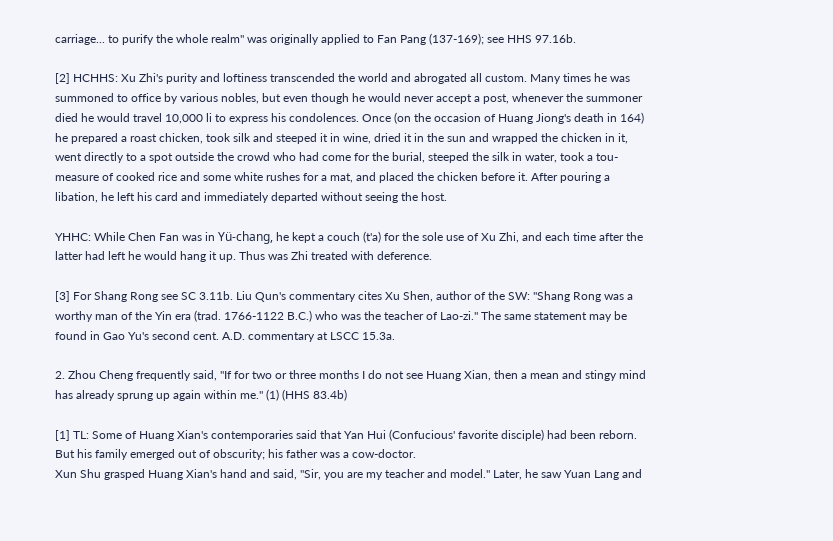carriage... to purify the whole realm" was originally applied to Fan Pang (137-169); see HHS 97.16b.

[2] HCHHS: Xu Zhi's purity and loftiness transcended the world and abrogated all custom. Many times he was summoned to office by various nobles, but even though he would never accept a post, whenever the summoner died he would travel 10,000 li to express his condolences. Once (on the occasion of Huang Jiong's death in 164) he prepared a roast chicken, took silk and steeped it in wine, dried it in the sun and wrapped the chicken in it, went directly to a spot outside the crowd who had come for the burial, steeped the silk in water, took a tou-measure of cooked rice and some white rushes for a mat, and placed the chicken before it. After pouring a libation, he left his card and immediately departed without seeing the host.

YHHC: While Chen Fan was in Yü-chang, he kept a couch (t'a) for the sole use of Xu Zhi, and each time after the latter had left he would hang it up. Thus was Zhi treated with deference.

[3] For Shang Rong see SC 3.11b. Liu Qun's commentary cites Xu Shen, author of the SW: "Shang Rong was a worthy man of the Yin era (trad. 1766-1122 B.C.) who was the teacher of Lao-zi." The same statement may be found in Gao Yu's second cent. A.D. commentary at LSCC 15.3a.

2. Zhou Cheng frequently said, "If for two or three months I do not see Huang Xian, then a mean and stingy mind has already sprung up again within me." (1) (HHS 83.4b)

[1] TL: Some of Huang Xian's contemporaries said that Yan Hui (Confucious' favorite disciple) had been reborn. But his family emerged out of obscurity; his father was a cow-doctor.
Xun Shu grasped Huang Xian's hand and said, "Sir, you are my teacher and model." Later, he saw Yuan Lang and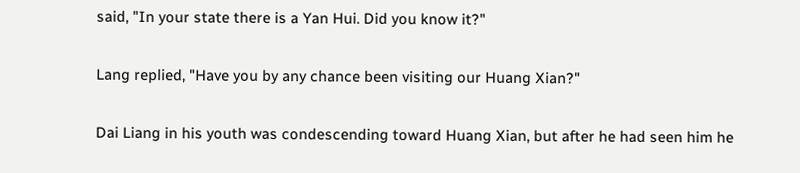said, "In your state there is a Yan Hui. Did you know it?"

Lang replied, "Have you by any chance been visiting our Huang Xian?"

Dai Liang in his youth was condescending toward Huang Xian, but after he had seen him he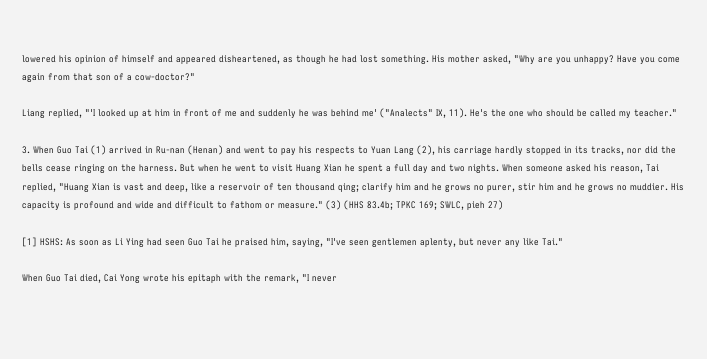lowered his opinion of himself and appeared disheartened, as though he had lost something. His mother asked, "Why are you unhappy? Have you come again from that son of a cow-doctor?"

Liang replied, "'I looked up at him in front of me and suddenly he was behind me' ("Analects" IX, 11). He's the one who should be called my teacher."

3. When Guo Tai (1) arrived in Ru-nan (Henan) and went to pay his respects to Yuan Lang (2), his carriage hardly stopped in its tracks, nor did the bells cease ringing on the harness. But when he went to visit Huang Xian he spent a full day and two nights. When someone asked his reason, Tai replied, "Huang Xian is vast and deep, like a reservoir of ten thousand qing; clarify him and he grows no purer, stir him and he grows no muddier. His capacity is profound and wide and difficult to fathom or measure." (3) (HHS 83.4b; TPKC 169; SWLC, pieh 27)

[1] HSHS: As soon as Li Ying had seen Guo Tai he praised him, saying, "I've seen gentlemen aplenty, but never any like Tai."

When Guo Tai died, Cai Yong wrote his epitaph with the remark, "I never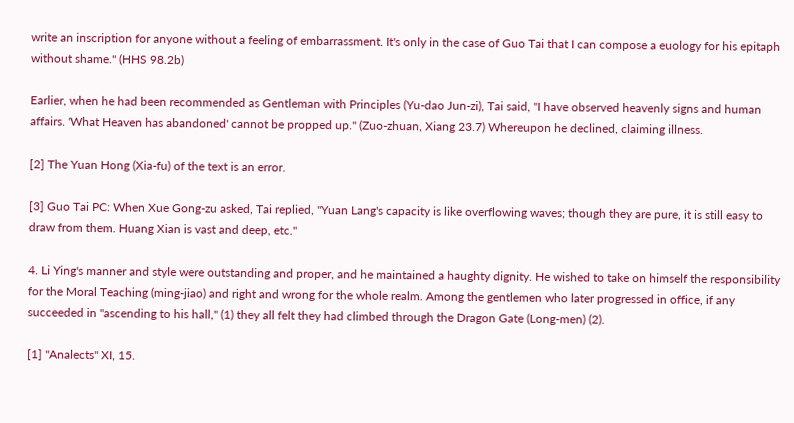write an inscription for anyone without a feeling of embarrassment. It's only in the case of Guo Tai that I can compose a euology for his epitaph without shame." (HHS 98.2b)

Earlier, when he had been recommended as Gentleman with Principles (Yu-dao Jun-zi), Tai said, "I have observed heavenly signs and human affairs. 'What Heaven has abandoned' cannot be propped up." (Zuo-zhuan, Xiang 23.7) Whereupon he declined, claiming illness.

[2] The Yuan Hong (Xia-fu) of the text is an error.

[3] Guo Tai PC: When Xue Gong-zu asked, Tai replied, "Yuan Lang's capacity is like overflowing waves; though they are pure, it is still easy to draw from them. Huang Xian is vast and deep, etc."

4. Li Ying's manner and style were outstanding and proper, and he maintained a haughty dignity. He wished to take on himself the responsibility for the Moral Teaching (ming-jiao) and right and wrong for the whole realm. Among the gentlemen who later progressed in office, if any succeeded in "ascending to his hall," (1) they all felt they had climbed through the Dragon Gate (Long-men) (2).

[1] "Analects" XI, 15.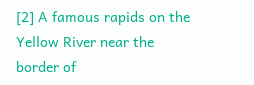[2] A famous rapids on the Yellow River near the border of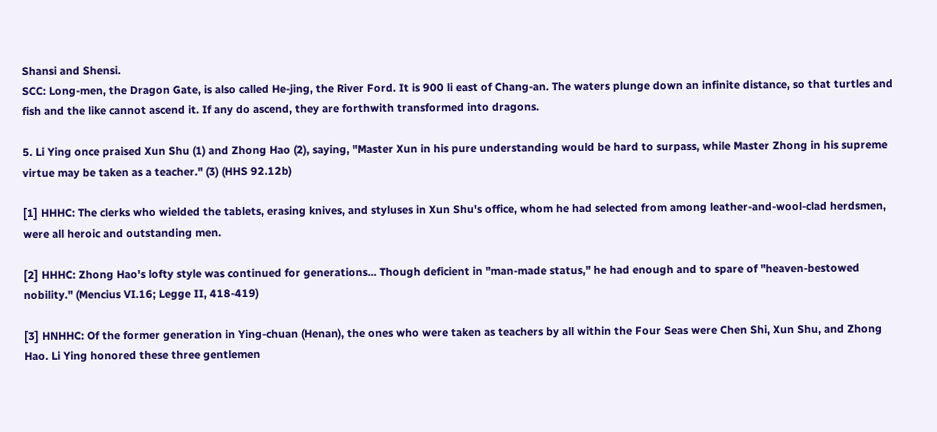Shansi and Shensi.
SCC: Long-men, the Dragon Gate, is also called He-jing, the River Ford. It is 900 li east of Chang-an. The waters plunge down an infinite distance, so that turtles and fish and the like cannot ascend it. If any do ascend, they are forthwith transformed into dragons.

5. Li Ying once praised Xun Shu (1) and Zhong Hao (2), saying, "Master Xun in his pure understanding would be hard to surpass, while Master Zhong in his supreme virtue may be taken as a teacher." (3) (HHS 92.12b)

[1] HHHC: The clerks who wielded the tablets, erasing knives, and styluses in Xun Shu's office, whom he had selected from among leather-and-wool-clad herdsmen, were all heroic and outstanding men.

[2] HHHC: Zhong Hao's lofty style was continued for generations... Though deficient in "man-made status," he had enough and to spare of "heaven-bestowed nobility." (Mencius VI.16; Legge II, 418-419)

[3] HNHHC: Of the former generation in Ying-chuan (Henan), the ones who were taken as teachers by all within the Four Seas were Chen Shi, Xun Shu, and Zhong Hao. Li Ying honored these three gentlemen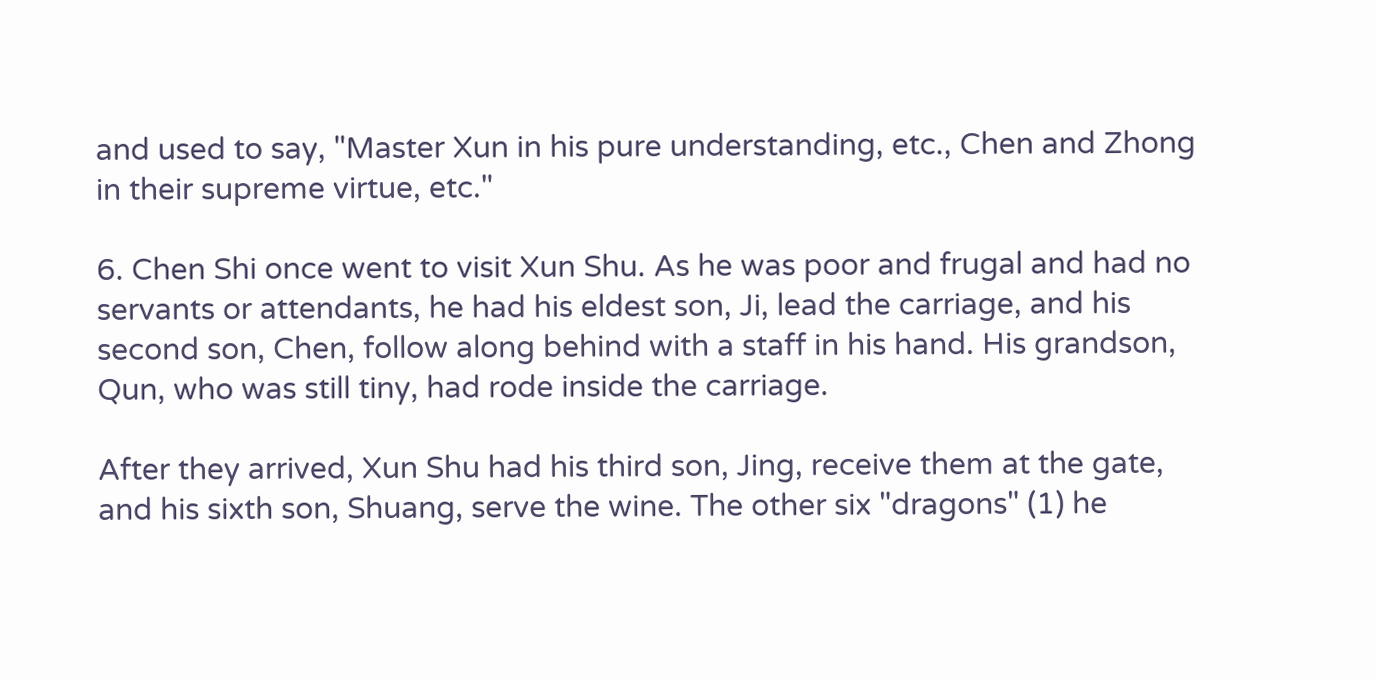and used to say, "Master Xun in his pure understanding, etc., Chen and Zhong in their supreme virtue, etc."

6. Chen Shi once went to visit Xun Shu. As he was poor and frugal and had no servants or attendants, he had his eldest son, Ji, lead the carriage, and his second son, Chen, follow along behind with a staff in his hand. His grandson, Qun, who was still tiny, had rode inside the carriage.

After they arrived, Xun Shu had his third son, Jing, receive them at the gate, and his sixth son, Shuang, serve the wine. The other six "dragons" (1) he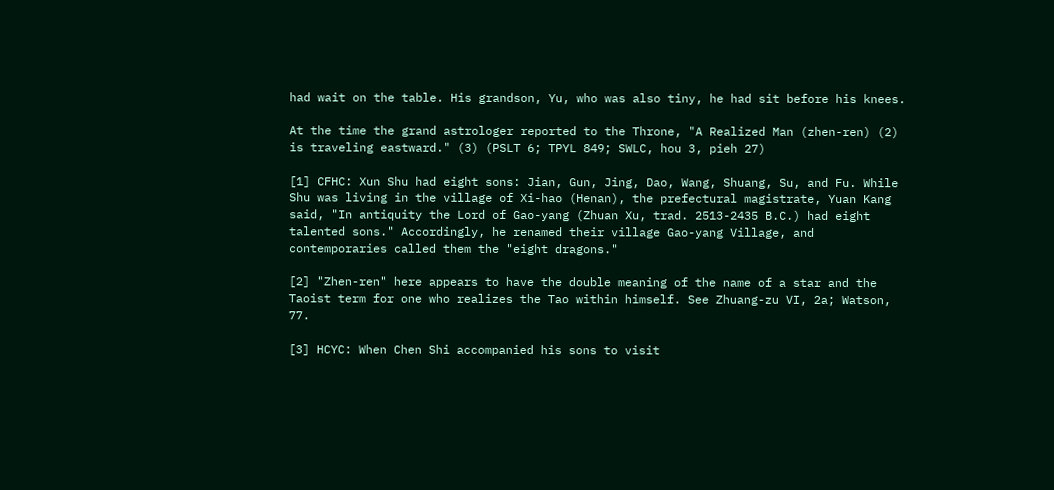had wait on the table. His grandson, Yu, who was also tiny, he had sit before his knees.

At the time the grand astrologer reported to the Throne, "A Realized Man (zhen-ren) (2) is traveling eastward." (3) (PSLT 6; TPYL 849; SWLC, hou 3, pieh 27)

[1] CFHC: Xun Shu had eight sons: Jian, Gun, Jing, Dao, Wang, Shuang, Su, and Fu. While Shu was living in the village of Xi-hao (Henan), the prefectural magistrate, Yuan Kang said, "In antiquity the Lord of Gao-yang (Zhuan Xu, trad. 2513-2435 B.C.) had eight talented sons." Accordingly, he renamed their village Gao-yang Village, and contemporaries called them the "eight dragons."

[2] "Zhen-ren" here appears to have the double meaning of the name of a star and the Taoist term for one who realizes the Tao within himself. See Zhuang-zu VI, 2a; Watson, 77.

[3] HCYC: When Chen Shi accompanied his sons to visit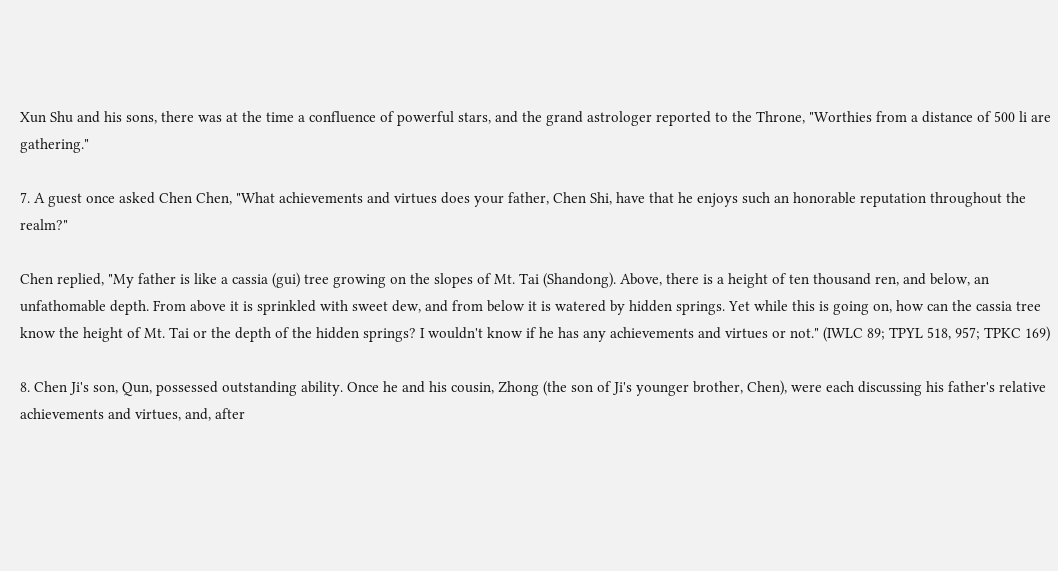Xun Shu and his sons, there was at the time a confluence of powerful stars, and the grand astrologer reported to the Throne, "Worthies from a distance of 500 li are gathering."

7. A guest once asked Chen Chen, "What achievements and virtues does your father, Chen Shi, have that he enjoys such an honorable reputation throughout the realm?"

Chen replied, "My father is like a cassia (gui) tree growing on the slopes of Mt. Tai (Shandong). Above, there is a height of ten thousand ren, and below, an unfathomable depth. From above it is sprinkled with sweet dew, and from below it is watered by hidden springs. Yet while this is going on, how can the cassia tree know the height of Mt. Tai or the depth of the hidden springs? I wouldn't know if he has any achievements and virtues or not." (IWLC 89; TPYL 518, 957; TPKC 169)

8. Chen Ji's son, Qun, possessed outstanding ability. Once he and his cousin, Zhong (the son of Ji's younger brother, Chen), were each discussing his father's relative achievements and virtues, and, after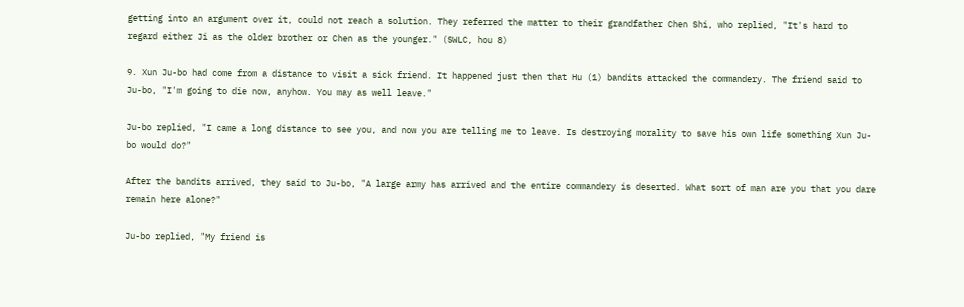getting into an argument over it, could not reach a solution. They referred the matter to their grandfather Chen Shi, who replied, "It's hard to regard either Ji as the older brother or Chen as the younger." (SWLC, hou 8)

9. Xun Ju-bo had come from a distance to visit a sick friend. It happened just then that Hu (1) bandits attacked the commandery. The friend said to Ju-bo, "I'm going to die now, anyhow. You may as well leave."

Ju-bo replied, "I came a long distance to see you, and now you are telling me to leave. Is destroying morality to save his own life something Xun Ju-bo would do?"

After the bandits arrived, they said to Ju-bo, "A large army has arrived and the entire commandery is deserted. What sort of man are you that you dare remain here alone?"

Ju-bo replied, "My friend is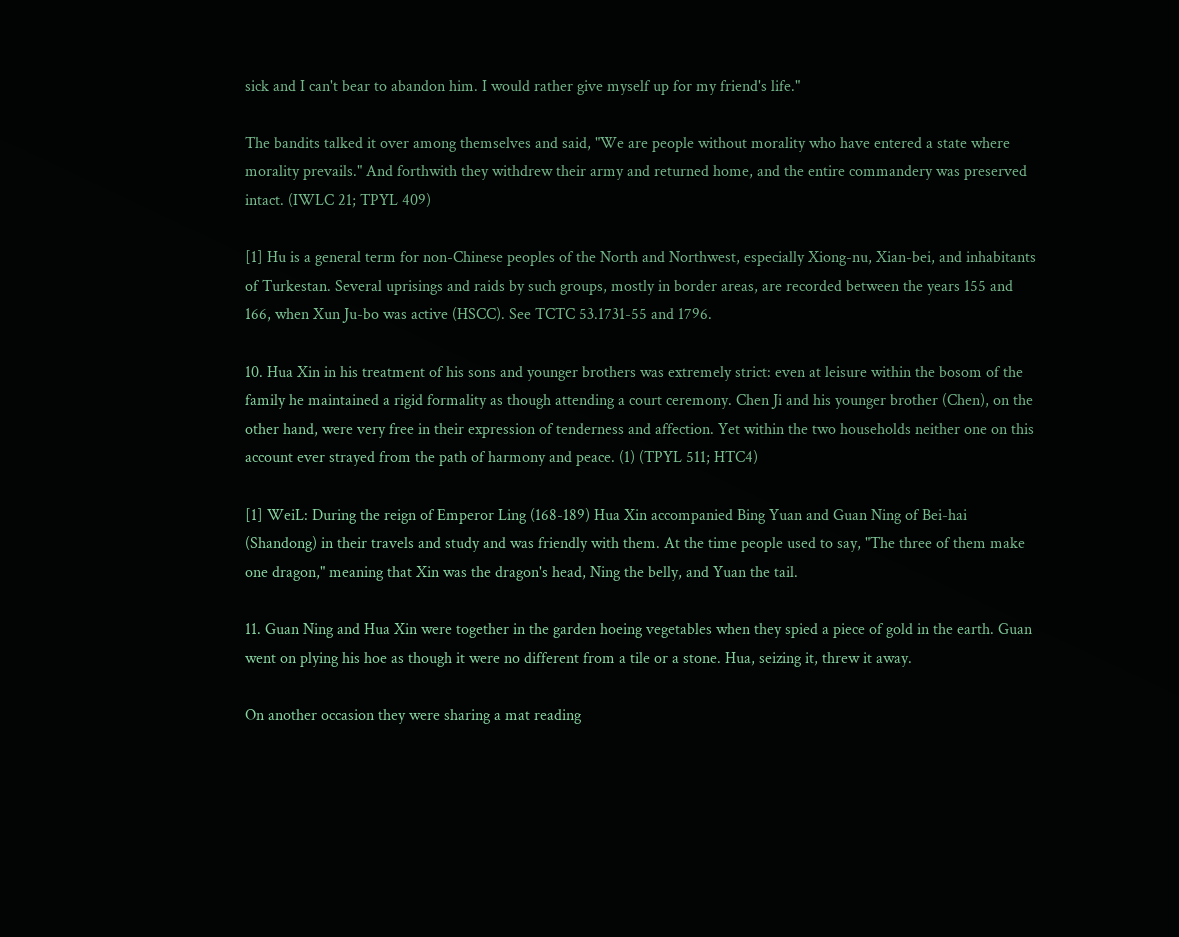sick and I can't bear to abandon him. I would rather give myself up for my friend's life."

The bandits talked it over among themselves and said, "We are people without morality who have entered a state where morality prevails." And forthwith they withdrew their army and returned home, and the entire commandery was preserved intact. (IWLC 21; TPYL 409)

[1] Hu is a general term for non-Chinese peoples of the North and Northwest, especially Xiong-nu, Xian-bei, and inhabitants of Turkestan. Several uprisings and raids by such groups, mostly in border areas, are recorded between the years 155 and 166, when Xun Ju-bo was active (HSCC). See TCTC 53.1731-55 and 1796.

10. Hua Xin in his treatment of his sons and younger brothers was extremely strict: even at leisure within the bosom of the family he maintained a rigid formality as though attending a court ceremony. Chen Ji and his younger brother (Chen), on the other hand, were very free in their expression of tenderness and affection. Yet within the two households neither one on this account ever strayed from the path of harmony and peace. (1) (TPYL 511; HTC4)

[1] WeiL: During the reign of Emperor Ling (168-189) Hua Xin accompanied Bing Yuan and Guan Ning of Bei-hai (Shandong) in their travels and study and was friendly with them. At the time people used to say, "The three of them make one dragon," meaning that Xin was the dragon's head, Ning the belly, and Yuan the tail.

11. Guan Ning and Hua Xin were together in the garden hoeing vegetables when they spied a piece of gold in the earth. Guan went on plying his hoe as though it were no different from a tile or a stone. Hua, seizing it, threw it away.

On another occasion they were sharing a mat reading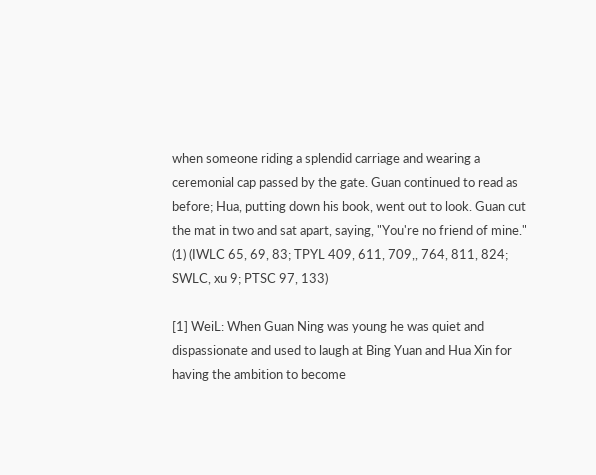when someone riding a splendid carriage and wearing a ceremonial cap passed by the gate. Guan continued to read as before; Hua, putting down his book, went out to look. Guan cut the mat in two and sat apart, saying, "You're no friend of mine." (1) (IWLC 65, 69, 83; TPYL 409, 611, 709,, 764, 811, 824; SWLC, xu 9; PTSC 97, 133)

[1] WeiL: When Guan Ning was young he was quiet and dispassionate and used to laugh at Bing Yuan and Hua Xin for having the ambition to become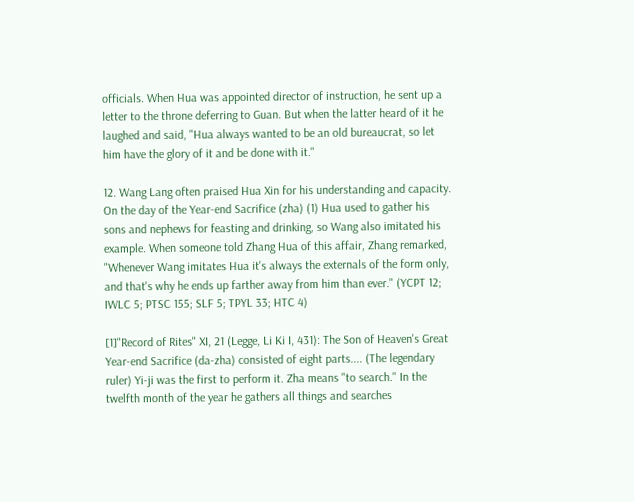officials. When Hua was appointed director of instruction, he sent up a letter to the throne deferring to Guan. But when the latter heard of it he laughed and said, "Hua always wanted to be an old bureaucrat, so let him have the glory of it and be done with it."

12. Wang Lang often praised Hua Xin for his understanding and capacity. On the day of the Year-end Sacrifice (zha) (1) Hua used to gather his sons and nephews for feasting and drinking, so Wang also imitated his example. When someone told Zhang Hua of this affair, Zhang remarked, "Whenever Wang imitates Hua it's always the externals of the form only, and that's why he ends up farther away from him than ever." (YCPT 12; IWLC 5; PTSC 155; SLF 5; TPYL 33; HTC 4)

[1]"Record of Rites" XI, 21 (Legge, Li Ki I, 431): The Son of Heaven's Great Year-end Sacrifice (da-zha) consisted of eight parts.... (The legendary ruler) Yi-ji was the first to perform it. Zha means "to search." In the twelfth month of the year he gathers all things and searches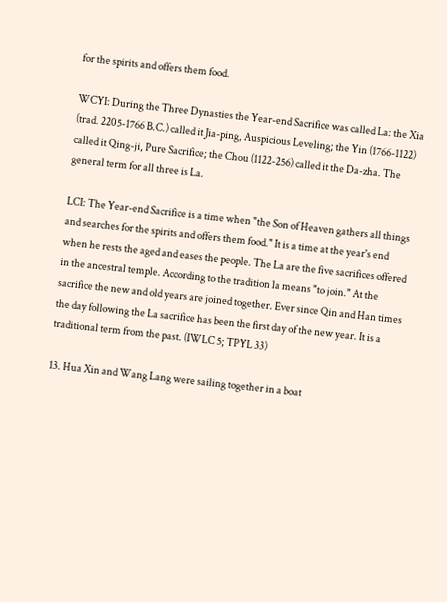for the spirits and offers them food.

WCYI: During the Three Dynasties the Year-end Sacrifice was called La: the Xia (trad. 2205-1766 B.C.) called it Jia-ping, Auspicious Leveling; the Yin (1766-1122) called it Qing-ji, Pure Sacrifice; the Chou (1122-256) called it the Da-zha. The general term for all three is La.

LCI: The Year-end Sacrifice is a time when "the Son of Heaven gathers all things and searches for the spirits and offers them food." It is a time at the year's end when he rests the aged and eases the people. The La are the five sacrifices offered in the ancestral temple. According to the tradition la means "to join." At the sacrifice the new and old years are joined together. Ever since Qin and Han times the day following the La sacrifice has been the first day of the new year. It is a traditional term from the past. (IWLC 5; TPYL 33)

13. Hua Xin and Wang Lang were sailing together in a boat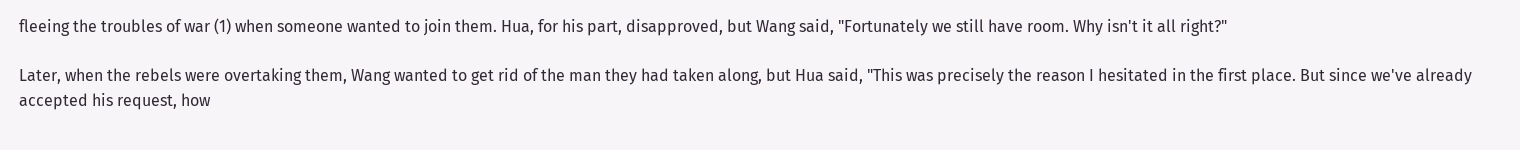fleeing the troubles of war (1) when someone wanted to join them. Hua, for his part, disapproved, but Wang said, "Fortunately we still have room. Why isn't it all right?"

Later, when the rebels were overtaking them, Wang wanted to get rid of the man they had taken along, but Hua said, "This was precisely the reason I hesitated in the first place. But since we've already accepted his request, how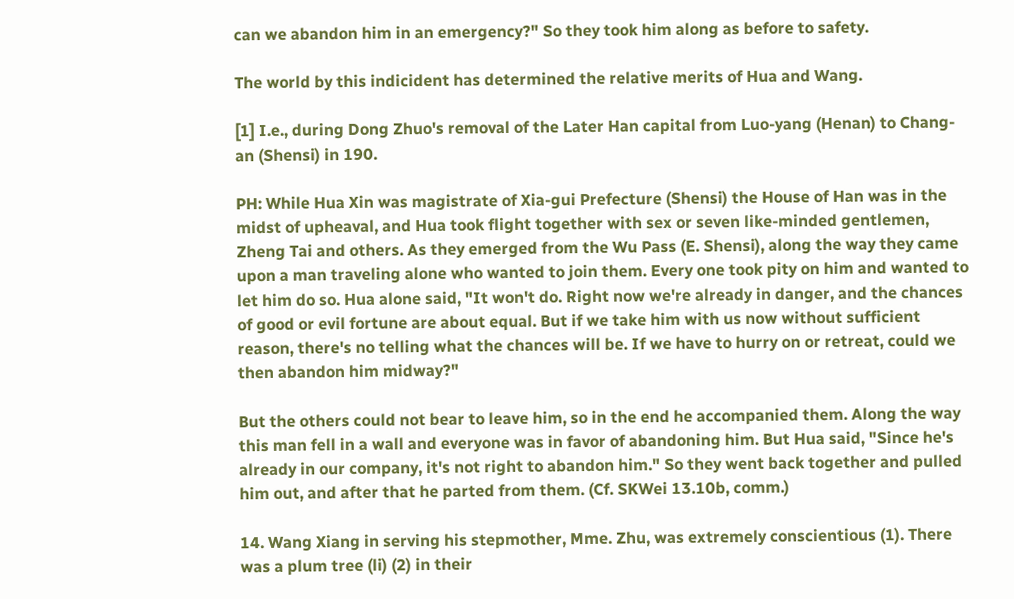can we abandon him in an emergency?" So they took him along as before to safety.

The world by this indicident has determined the relative merits of Hua and Wang.

[1] I.e., during Dong Zhuo's removal of the Later Han capital from Luo-yang (Henan) to Chang-an (Shensi) in 190.

PH: While Hua Xin was magistrate of Xia-gui Prefecture (Shensi) the House of Han was in the midst of upheaval, and Hua took flight together with sex or seven like-minded gentlemen, Zheng Tai and others. As they emerged from the Wu Pass (E. Shensi), along the way they came upon a man traveling alone who wanted to join them. Every one took pity on him and wanted to let him do so. Hua alone said, "It won't do. Right now we're already in danger, and the chances of good or evil fortune are about equal. But if we take him with us now without sufficient reason, there's no telling what the chances will be. If we have to hurry on or retreat, could we then abandon him midway?"

But the others could not bear to leave him, so in the end he accompanied them. Along the way this man fell in a wall and everyone was in favor of abandoning him. But Hua said, "Since he's already in our company, it's not right to abandon him." So they went back together and pulled him out, and after that he parted from them. (Cf. SKWei 13.10b, comm.)

14. Wang Xiang in serving his stepmother, Mme. Zhu, was extremely conscientious (1). There was a plum tree (li) (2) in their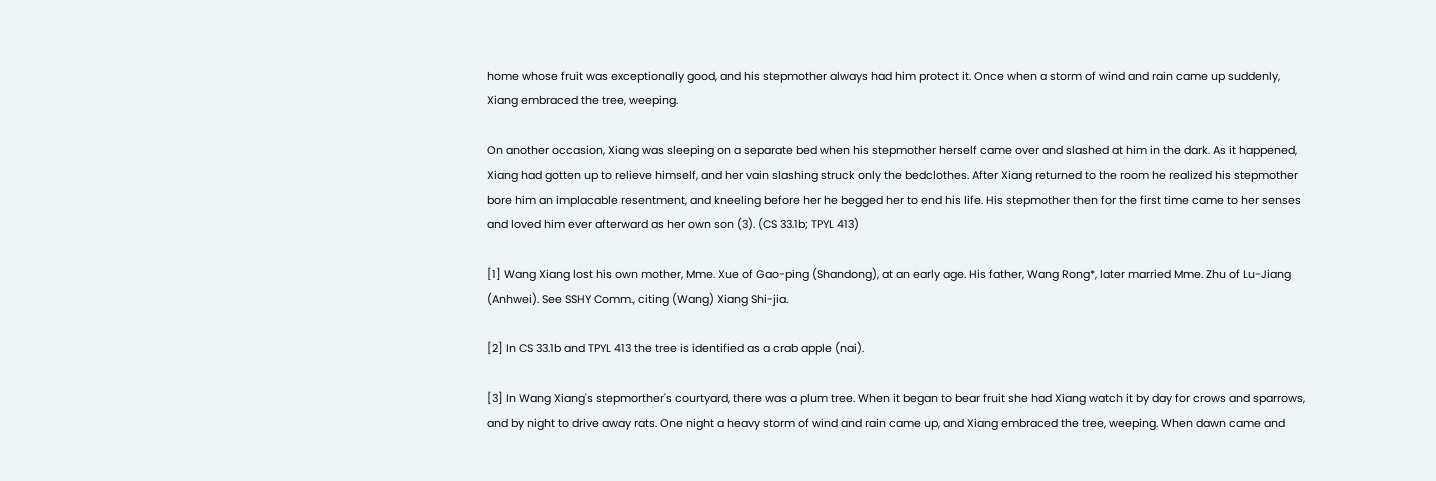home whose fruit was exceptionally good, and his stepmother always had him protect it. Once when a storm of wind and rain came up suddenly, Xiang embraced the tree, weeping.

On another occasion, Xiang was sleeping on a separate bed when his stepmother herself came over and slashed at him in the dark. As it happened, Xiang had gotten up to relieve himself, and her vain slashing struck only the bedclothes. After Xiang returned to the room he realized his stepmother bore him an implacable resentment, and kneeling before her he begged her to end his life. His stepmother then for the first time came to her senses and loved him ever afterward as her own son (3). (CS 33.1b; TPYL 413)

[1] Wang Xiang lost his own mother, Mme. Xue of Gao-ping (Shandong), at an early age. His father, Wang Rong*, later married Mme. Zhu of Lu-Jiang (Anhwei). See SSHY Comm., citing (Wang) Xiang Shi-jia.

[2] In CS 33.1b and TPYL 413 the tree is identified as a crab apple (nai).

[3] In Wang Xiang's stepmorther's courtyard, there was a plum tree. When it began to bear fruit she had Xiang watch it by day for crows and sparrows, and by night to drive away rats. One night a heavy storm of wind and rain came up, and Xiang embraced the tree, weeping. When dawn came and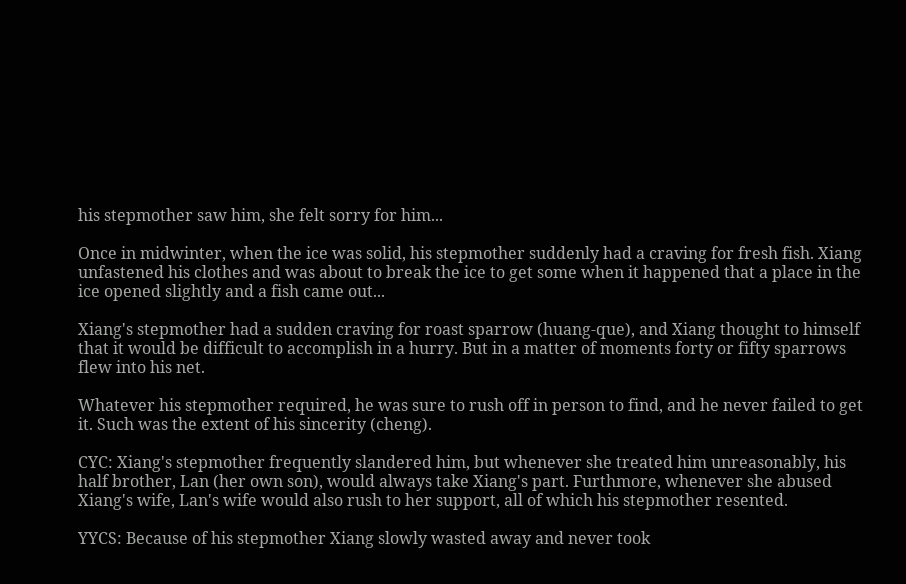his stepmother saw him, she felt sorry for him...

Once in midwinter, when the ice was solid, his stepmother suddenly had a craving for fresh fish. Xiang unfastened his clothes and was about to break the ice to get some when it happened that a place in the ice opened slightly and a fish came out...

Xiang's stepmother had a sudden craving for roast sparrow (huang-que), and Xiang thought to himself that it would be difficult to accomplish in a hurry. But in a matter of moments forty or fifty sparrows flew into his net.

Whatever his stepmother required, he was sure to rush off in person to find, and he never failed to get it. Such was the extent of his sincerity (cheng).

CYC: Xiang's stepmother frequently slandered him, but whenever she treated him unreasonably, his half brother, Lan (her own son), would always take Xiang's part. Furthmore, whenever she abused Xiang's wife, Lan's wife would also rush to her support, all of which his stepmother resented.

YYCS: Because of his stepmother Xiang slowly wasted away and never took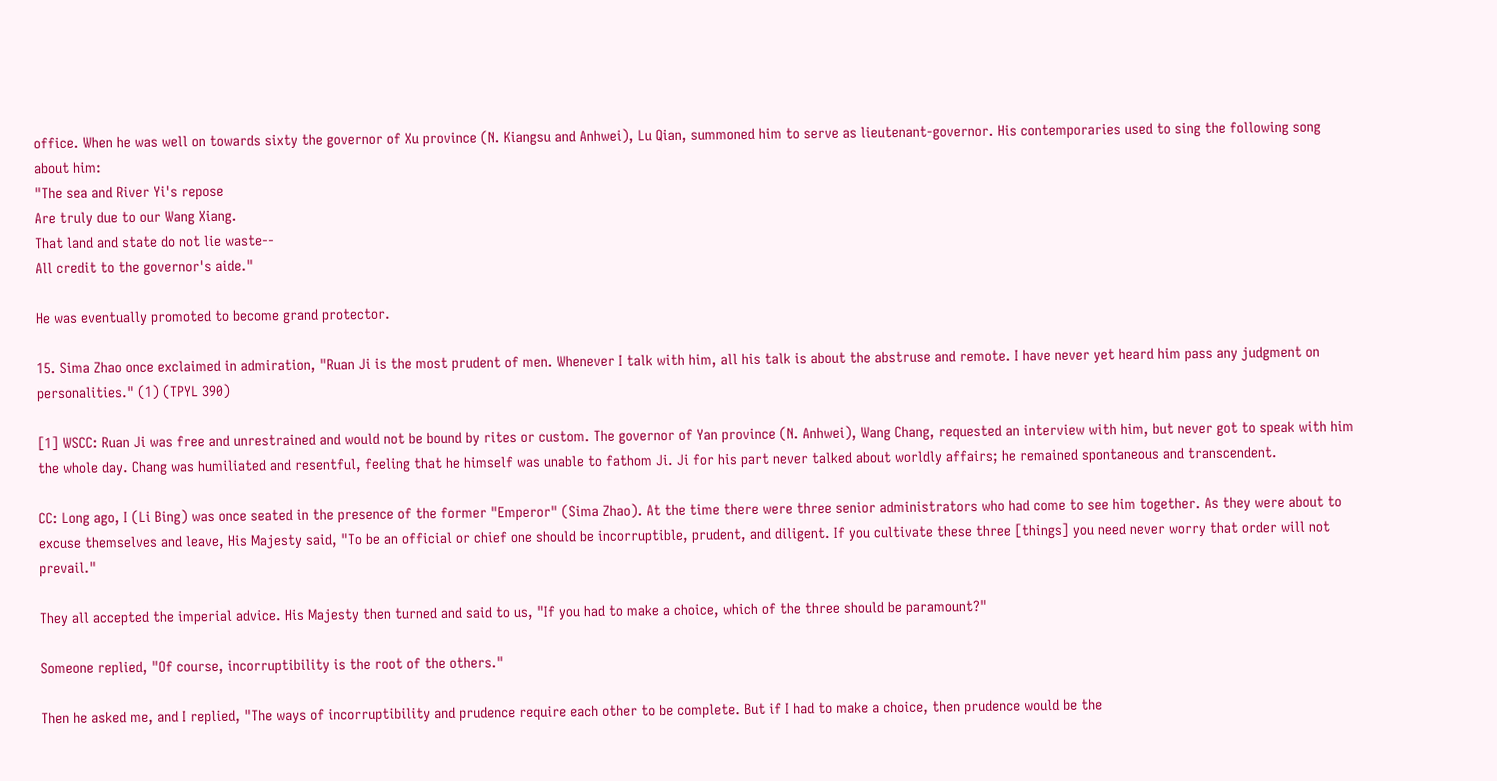office. When he was well on towards sixty the governor of Xu province (N. Kiangsu and Anhwei), Lu Qian, summoned him to serve as lieutenant-governor. His contemporaries used to sing the following song about him:
"The sea and River Yi's repose
Are truly due to our Wang Xiang.
That land and state do not lie waste--
All credit to the governor's aide."

He was eventually promoted to become grand protector.

15. Sima Zhao once exclaimed in admiration, "Ruan Ji is the most prudent of men. Whenever I talk with him, all his talk is about the abstruse and remote. I have never yet heard him pass any judgment on personalities." (1) (TPYL 390)

[1] WSCC: Ruan Ji was free and unrestrained and would not be bound by rites or custom. The governor of Yan province (N. Anhwei), Wang Chang, requested an interview with him, but never got to speak with him the whole day. Chang was humiliated and resentful, feeling that he himself was unable to fathom Ji. Ji for his part never talked about worldly affairs; he remained spontaneous and transcendent.

CC: Long ago, I (Li Bing) was once seated in the presence of the former "Emperor" (Sima Zhao). At the time there were three senior administrators who had come to see him together. As they were about to excuse themselves and leave, His Majesty said, "To be an official or chief one should be incorruptible, prudent, and diligent. If you cultivate these three [things] you need never worry that order will not prevail."

They all accepted the imperial advice. His Majesty then turned and said to us, "If you had to make a choice, which of the three should be paramount?"

Someone replied, "Of course, incorruptibility is the root of the others."

Then he asked me, and I replied, "The ways of incorruptibility and prudence require each other to be complete. But if I had to make a choice, then prudence would be the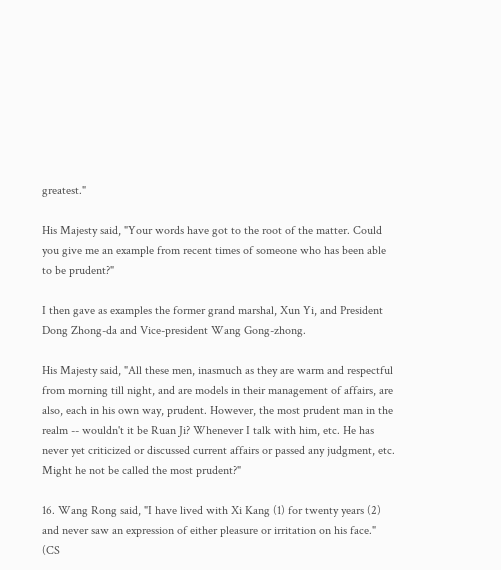greatest."

His Majesty said, "Your words have got to the root of the matter. Could you give me an example from recent times of someone who has been able to be prudent?"

I then gave as examples the former grand marshal, Xun Yi, and President Dong Zhong-da and Vice-president Wang Gong-zhong.

His Majesty said, "All these men, inasmuch as they are warm and respectful from morning till night, and are models in their management of affairs, are also, each in his own way, prudent. However, the most prudent man in the realm -- wouldn't it be Ruan Ji? Whenever I talk with him, etc. He has never yet criticized or discussed current affairs or passed any judgment, etc. Might he not be called the most prudent?"

16. Wang Rong said, "I have lived with Xi Kang (1) for twenty years (2) and never saw an expression of either pleasure or irritation on his face." (CS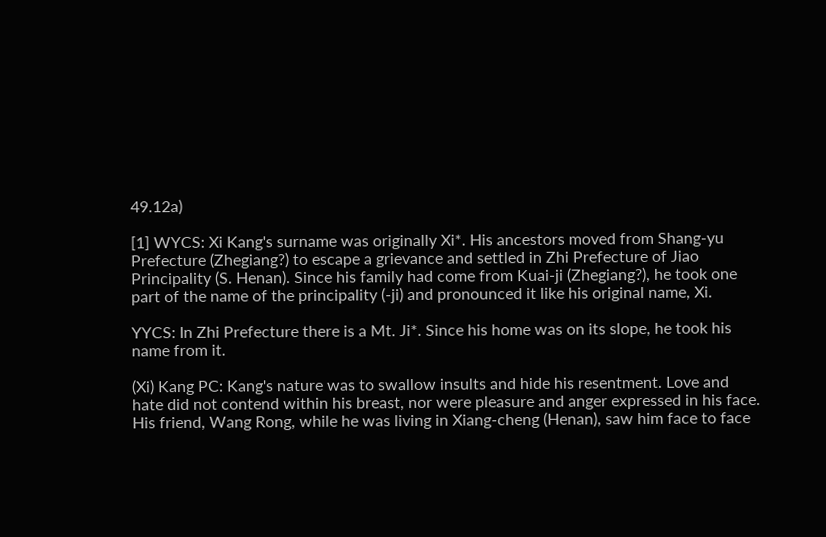49.12a)

[1] WYCS: Xi Kang's surname was originally Xi*. His ancestors moved from Shang-yu Prefecture (Zhegiang?) to escape a grievance and settled in Zhi Prefecture of Jiao Principality (S. Henan). Since his family had come from Kuai-ji (Zhegiang?), he took one part of the name of the principality (-ji) and pronounced it like his original name, Xi.

YYCS: In Zhi Prefecture there is a Mt. Ji*. Since his home was on its slope, he took his name from it.

(Xi) Kang PC: Kang's nature was to swallow insults and hide his resentment. Love and hate did not contend within his breast, nor were pleasure and anger expressed in his face. His friend, Wang Rong, while he was living in Xiang-cheng (Henan), saw him face to face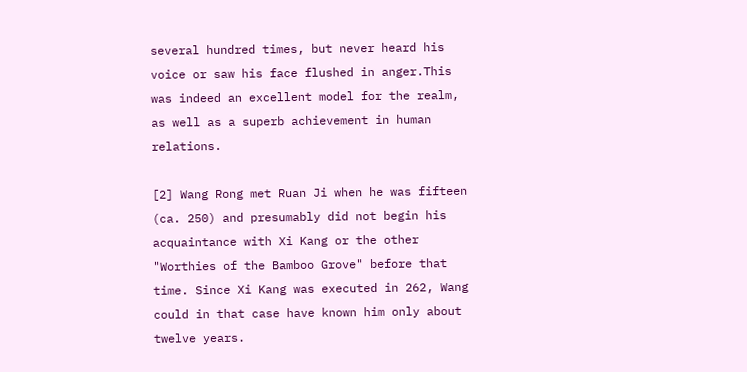several hundred times, but never heard his voice or saw his face flushed in anger.This was indeed an excellent model for the realm, as well as a superb achievement in human relations.

[2] Wang Rong met Ruan Ji when he was fifteen (ca. 250) and presumably did not begin his acquaintance with Xi Kang or the other "Worthies of the Bamboo Grove" before that time. Since Xi Kang was executed in 262, Wang could in that case have known him only about twelve years.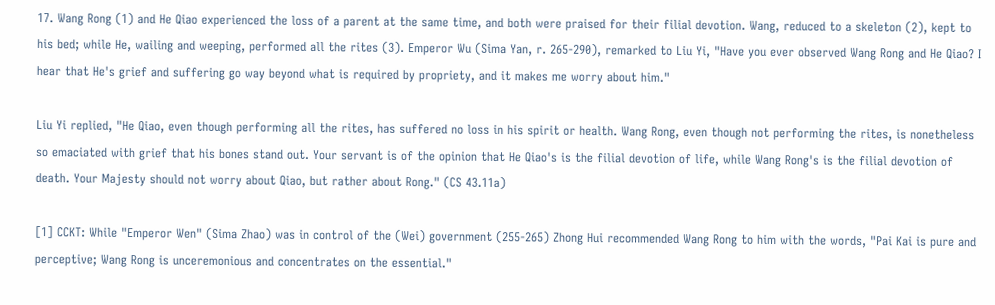17. Wang Rong (1) and He Qiao experienced the loss of a parent at the same time, and both were praised for their filial devotion. Wang, reduced to a skeleton (2), kept to his bed; while He, wailing and weeping, performed all the rites (3). Emperor Wu (Sima Yan, r. 265-290), remarked to Liu Yi, "Have you ever observed Wang Rong and He Qiao? I hear that He's grief and suffering go way beyond what is required by propriety, and it makes me worry about him."

Liu Yi replied, "He Qiao, even though performing all the rites, has suffered no loss in his spirit or health. Wang Rong, even though not performing the rites, is nonetheless so emaciated with grief that his bones stand out. Your servant is of the opinion that He Qiao's is the filial devotion of life, while Wang Rong's is the filial devotion of death. Your Majesty should not worry about Qiao, but rather about Rong." (CS 43.11a)

[1] CCKT: While "Emperor Wen" (Sima Zhao) was in control of the (Wei) government (255-265) Zhong Hui recommended Wang Rong to him with the words, "Pai Kai is pure and perceptive; Wang Rong is unceremonious and concentrates on the essential."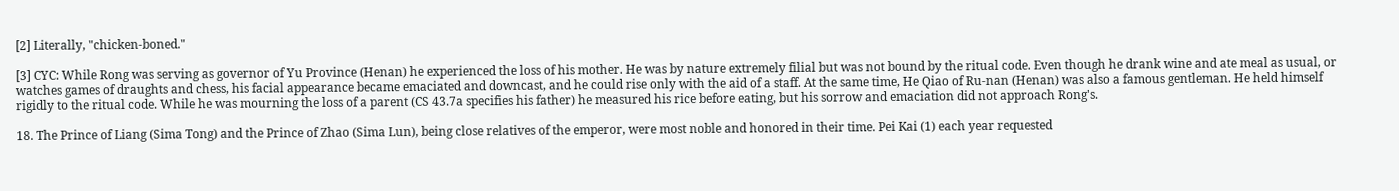[2] Literally, "chicken-boned."

[3] CYC: While Rong was serving as governor of Yu Province (Henan) he experienced the loss of his mother. He was by nature extremely filial but was not bound by the ritual code. Even though he drank wine and ate meal as usual, or watches games of draughts and chess, his facial appearance became emaciated and downcast, and he could rise only with the aid of a staff. At the same time, He Qiao of Ru-nan (Henan) was also a famous gentleman. He held himself rigidly to the ritual code. While he was mourning the loss of a parent (CS 43.7a specifies his father) he measured his rice before eating, but his sorrow and emaciation did not approach Rong's.

18. The Prince of Liang (Sima Tong) and the Prince of Zhao (Sima Lun), being close relatives of the emperor, were most noble and honored in their time. Pei Kai (1) each year requested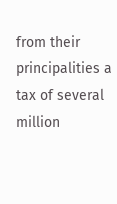from their principalities a tax of several million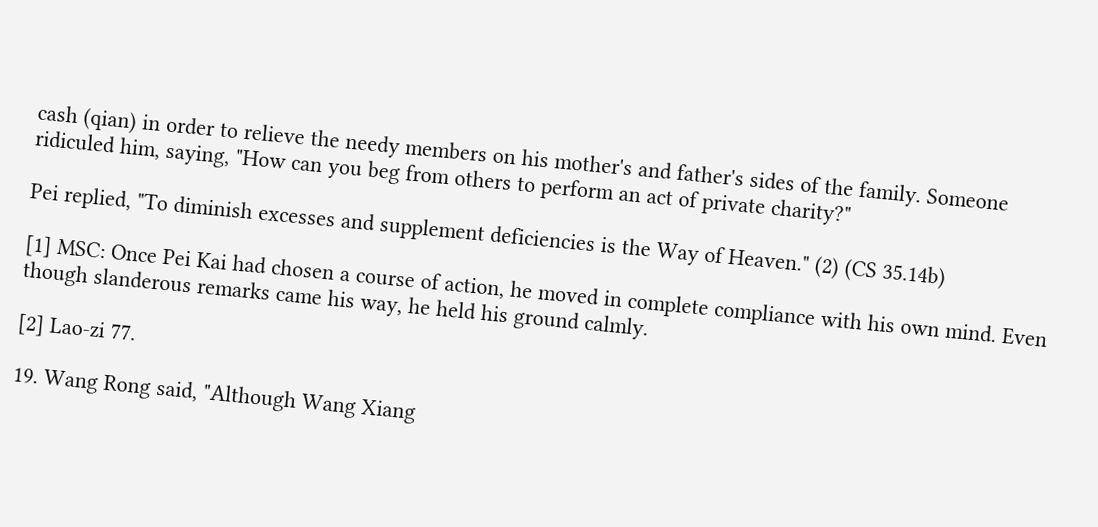cash (qian) in order to relieve the needy members on his mother's and father's sides of the family. Someone ridiculed him, saying, "How can you beg from others to perform an act of private charity?"

Pei replied, "To diminish excesses and supplement deficiencies is the Way of Heaven." (2) (CS 35.14b)

[1] MSC: Once Pei Kai had chosen a course of action, he moved in complete compliance with his own mind. Even though slanderous remarks came his way, he held his ground calmly.

[2] Lao-zi 77.

19. Wang Rong said, "Although Wang Xiang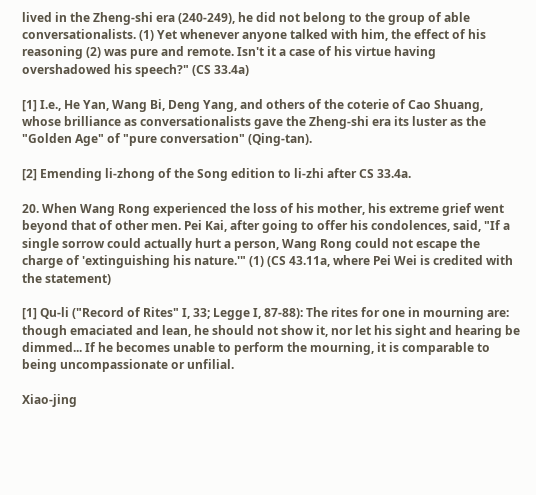lived in the Zheng-shi era (240-249), he did not belong to the group of able conversationalists. (1) Yet whenever anyone talked with him, the effect of his reasoning (2) was pure and remote. Isn't it a case of his virtue having overshadowed his speech?" (CS 33.4a)

[1] I.e., He Yan, Wang Bi, Deng Yang, and others of the coterie of Cao Shuang, whose brilliance as conversationalists gave the Zheng-shi era its luster as the "Golden Age" of "pure conversation" (Qing-tan).

[2] Emending li-zhong of the Song edition to li-zhi after CS 33.4a.

20. When Wang Rong experienced the loss of his mother, his extreme grief went beyond that of other men. Pei Kai, after going to offer his condolences, said, "If a single sorrow could actually hurt a person, Wang Rong could not escape the charge of 'extinguishing his nature.'" (1) (CS 43.11a, where Pei Wei is credited with the statement)

[1] Qu-li ("Record of Rites" I, 33; Legge I, 87-88): The rites for one in mourning are: though emaciated and lean, he should not show it, nor let his sight and hearing be dimmed... If he becomes unable to perform the mourning, it is comparable to being uncompassionate or unfilial.

Xiao-jing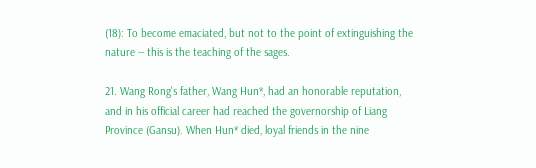(18): To become emaciated, but not to the point of extinguishing the nature -- this is the teaching of the sages.

21. Wang Rong's father, Wang Hun*, had an honorable reputation, and in his official career had reached the governorship of Liang Province (Gansu). When Hun* died, loyal friends in the nine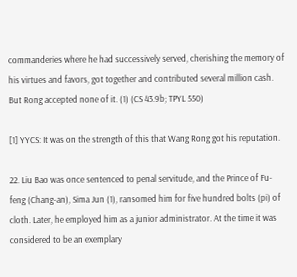commanderies where he had successively served, cherishing the memory of his virtues and favors, got together and contributed several million cash. But Rong accepted none of it. (1) (CS 43.9b; TPYL 550)

[1] YYCS: It was on the strength of this that Wang Rong got his reputation.

22. Liu Bao was once sentenced to penal servitude, and the Prince of Fu-feng (Chang-an), Sima Jun (1), ransomed him for five hundred bolts (pi) of cloth. Later, he employed him as a junior administrator. At the time it was considered to be an exemplary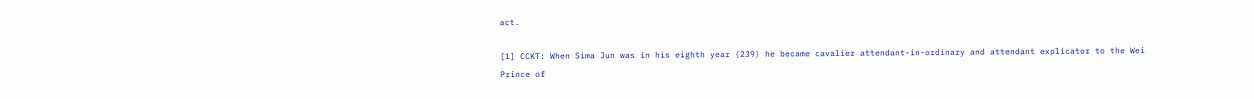act.

[1] CCKT: When Sima Jun was in his eighth year (239) he became cavalier attendant-in-ordinary and attendant explicator to the Wei Prince of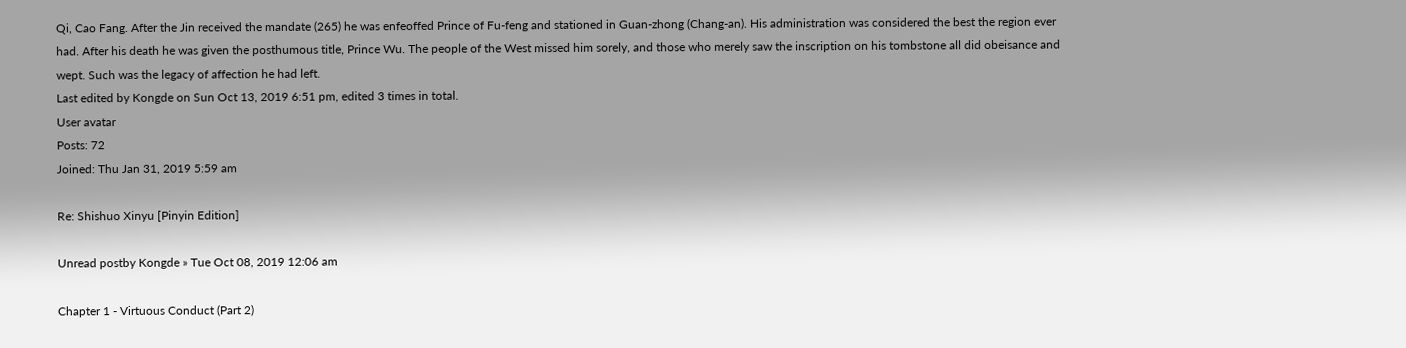Qi, Cao Fang. After the Jin received the mandate (265) he was enfeoffed Prince of Fu-feng and stationed in Guan-zhong (Chang-an). His administration was considered the best the region ever had. After his death he was given the posthumous title, Prince Wu. The people of the West missed him sorely, and those who merely saw the inscription on his tombstone all did obeisance and wept. Such was the legacy of affection he had left.
Last edited by Kongde on Sun Oct 13, 2019 6:51 pm, edited 3 times in total.
User avatar
Posts: 72
Joined: Thu Jan 31, 2019 5:59 am

Re: Shishuo Xinyu [Pinyin Edition]

Unread postby Kongde » Tue Oct 08, 2019 12:06 am

Chapter 1 - Virtuous Conduct (Part 2)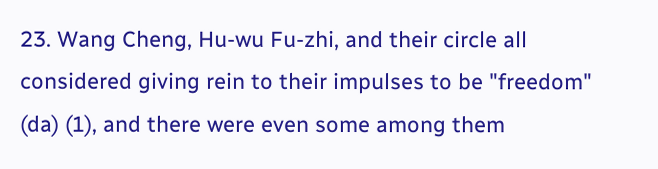23. Wang Cheng, Hu-wu Fu-zhi, and their circle all considered giving rein to their impulses to be "freedom" (da) (1), and there were even some among them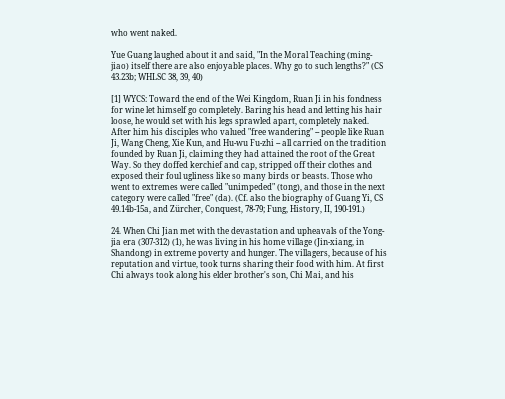who went naked.

Yue Guang laughed about it and said, "In the Moral Teaching (ming-jiao) itself there are also enjoyable places. Why go to such lengths?" (CS 43.23b; WHLSC 38, 39, 40)

[1] WYCS: Toward the end of the Wei Kingdom, Ruan Ji in his fondness for wine let himself go completely. Baring his head and letting his hair loose, he would set with his legs sprawled apart, completely naked. After him his disciples who valued "free wandering" -- people like Ruan Ji, Wang Cheng, Xie Kun, and Hu-wu Fu-zhi -- all carried on the tradition founded by Ruan Ji, claiming they had attained the root of the Great Way. So they doffed kerchief and cap, stripped off their clothes and exposed their foul ugliness like so many birds or beasts. Those who went to extremes were called "unimpeded" (tong), and those in the next category were called "free" (da). (Cf. also the biography of Guang Yi, CS 49.14b-15a, and Zürcher, Conquest, 78-79; Fung, History, II, 190-191.)

24. When Chi Jian met with the devastation and upheavals of the Yong-jia era (307-312) (1), he was living in his home village (Jin-xiang, in Shandong) in extreme poverty and hunger. The villagers, because of his reputation and virtue, took turns sharing their food with him. At first Chi always took along his elder brother's son, Chi Mai, and his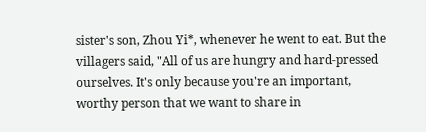sister's son, Zhou Yi*, whenever he went to eat. But the villagers said, "All of us are hungry and hard-pressed ourselves. It's only because you're an important, worthy person that we want to share in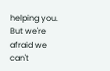helping you. But we're afraid we can't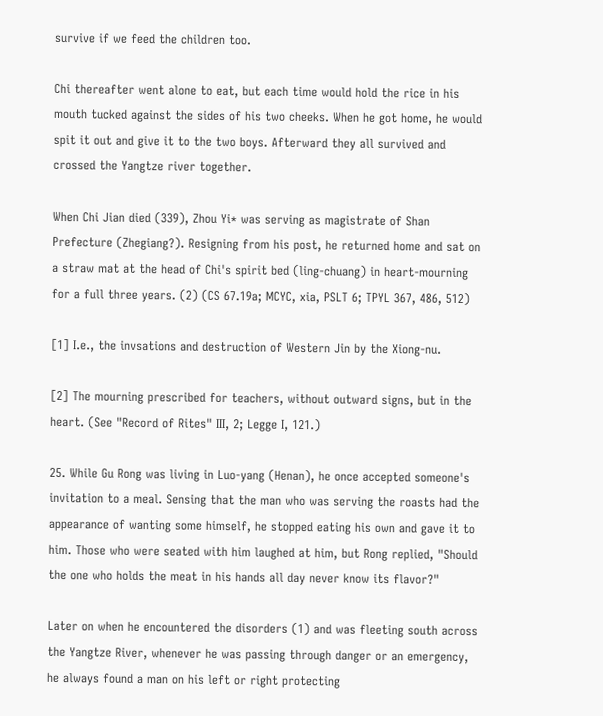survive if we feed the children too.

Chi thereafter went alone to eat, but each time would hold the rice in his mouth tucked against the sides of his two cheeks. When he got home, he would spit it out and give it to the two boys. Afterward they all survived and crossed the Yangtze river together.

When Chi Jian died (339), Zhou Yi* was serving as magistrate of Shan Prefecture (Zhegiang?). Resigning from his post, he returned home and sat on a straw mat at the head of Chi's spirit bed (ling-chuang) in heart-mourning for a full three years. (2) (CS 67.19a; MCYC, xia, PSLT 6; TPYL 367, 486, 512)

[1] I.e., the invsations and destruction of Western Jin by the Xiong-nu.

[2] The mourning prescribed for teachers, without outward signs, but in the heart. (See "Record of Rites" III, 2; Legge I, 121.)

25. While Gu Rong was living in Luo-yang (Henan), he once accepted someone's invitation to a meal. Sensing that the man who was serving the roasts had the appearance of wanting some himself, he stopped eating his own and gave it to him. Those who were seated with him laughed at him, but Rong replied, "Should the one who holds the meat in his hands all day never know its flavor?"

Later on when he encountered the disorders (1) and was fleeting south across the Yangtze River, whenever he was passing through danger or an emergency, he always found a man on his left or right protecting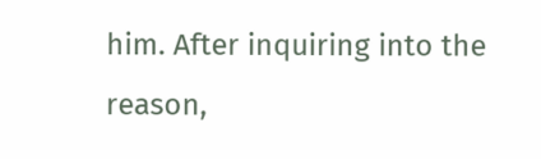him. After inquiring into the reason,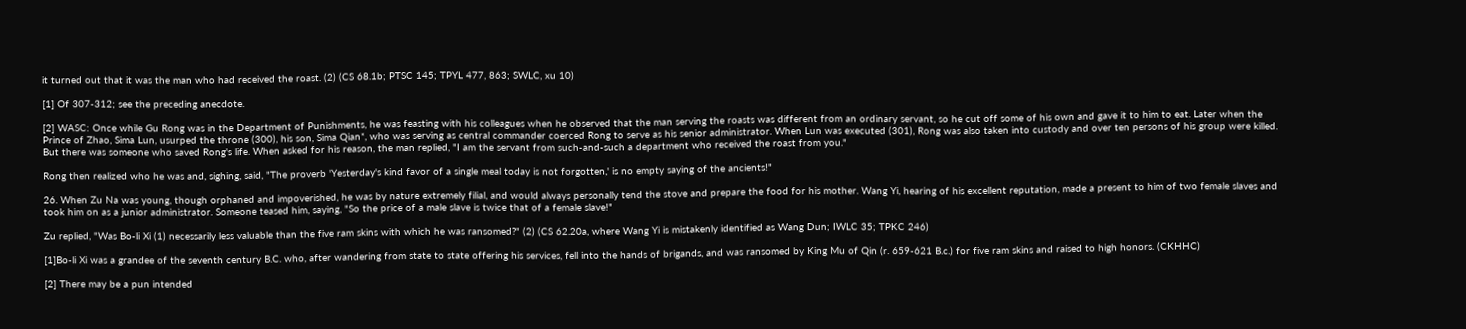it turned out that it was the man who had received the roast. (2) (CS 68.1b; PTSC 145; TPYL 477, 863; SWLC, xu 10)

[1] Of 307-312; see the preceding anecdote.

[2] WASC: Once while Gu Rong was in the Department of Punishments, he was feasting with his colleagues when he observed that the man serving the roasts was different from an ordinary servant, so he cut off some of his own and gave it to him to eat. Later when the Prince of Zhao, Sima Lun, usurped the throne (300), his son, Sima Qian*, who was serving as central commander coerced Rong to serve as his senior administrator. When Lun was executed (301), Rong was also taken into custody and over ten persons of his group were killed. But there was someone who saved Rong's life. When asked for his reason, the man replied, "I am the servant from such-and-such a department who received the roast from you."

Rong then realized who he was and, sighing, said, "The proverb 'Yesterday's kind favor of a single meal today is not forgotten,' is no empty saying of the ancients!"

26. When Zu Na was young, though orphaned and impoverished, he was by nature extremely filial, and would always personally tend the stove and prepare the food for his mother. Wang Yi, hearing of his excellent reputation, made a present to him of two female slaves and took him on as a junior administrator. Someone teased him, saying, "So the price of a male slave is twice that of a female slave!"

Zu replied, "Was Bo-li Xi (1) necessarily less valuable than the five ram skins with which he was ransomed?" (2) (CS 62.20a, where Wang Yi is mistakenly identified as Wang Dun; IWLC 35; TPKC 246)

[1]Bo-li Xi was a grandee of the seventh century B.C. who, after wandering from state to state offering his services, fell into the hands of brigands, and was ransomed by King Mu of Qin (r. 659-621 B.c.) for five ram skins and raised to high honors. (CKHHC)

[2] There may be a pun intended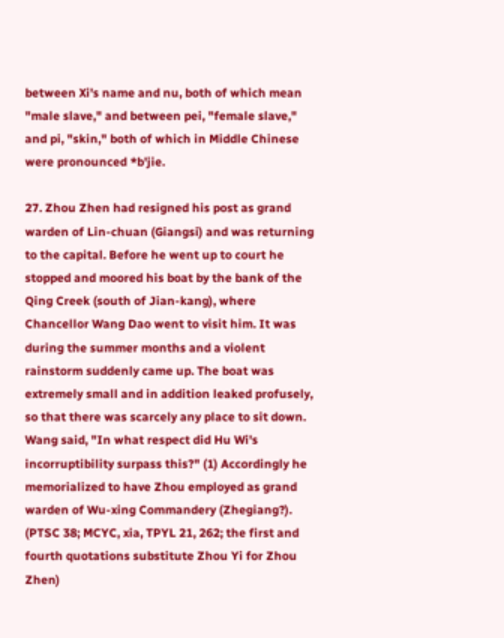between Xi's name and nu, both of which mean "male slave," and between pei, "female slave," and pi, "skin," both of which in Middle Chinese were pronounced *b'jie.

27. Zhou Zhen had resigned his post as grand warden of Lin-chuan (Giangsi) and was returning to the capital. Before he went up to court he stopped and moored his boat by the bank of the Qing Creek (south of Jian-kang), where Chancellor Wang Dao went to visit him. It was during the summer months and a violent rainstorm suddenly came up. The boat was extremely small and in addition leaked profusely, so that there was scarcely any place to sit down. Wang said, "In what respect did Hu Wi's incorruptibility surpass this?" (1) Accordingly he memorialized to have Zhou employed as grand warden of Wu-xing Commandery (Zhegiang?). (PTSC 38; MCYC, xia, TPYL 21, 262; the first and fourth quotations substitute Zhou Yi for Zhou Zhen)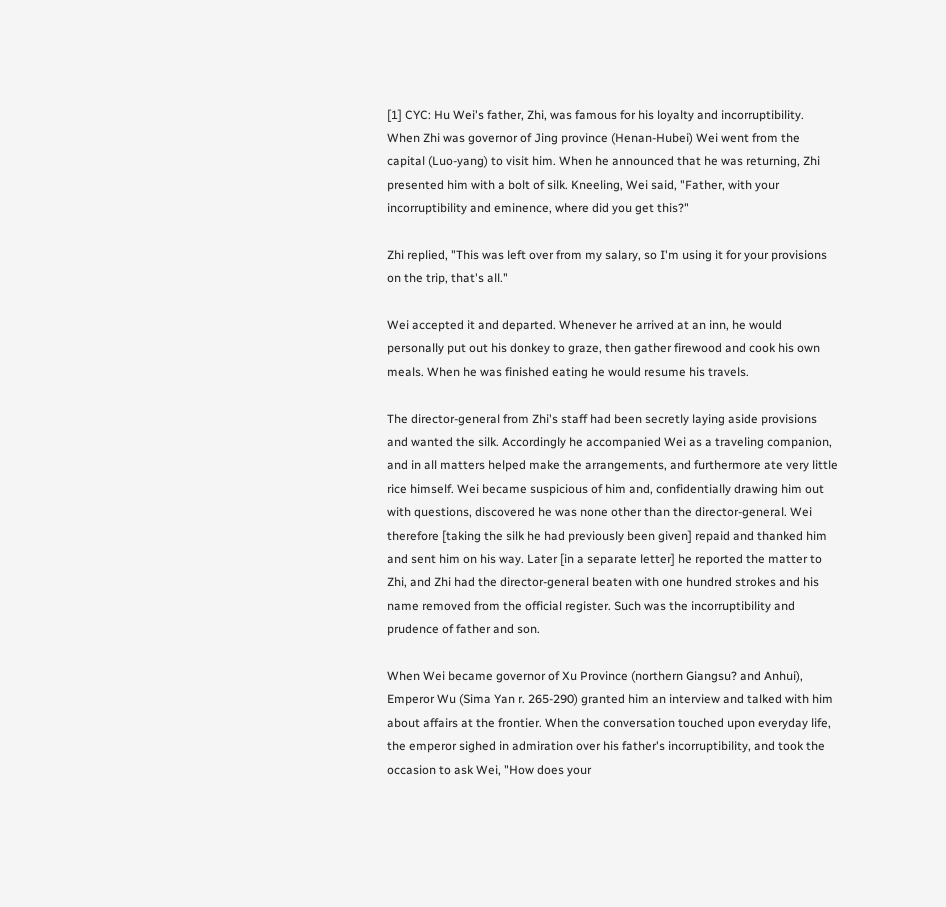[1] CYC: Hu Wei's father, Zhi, was famous for his loyalty and incorruptibility. When Zhi was governor of Jing province (Henan-Hubei) Wei went from the capital (Luo-yang) to visit him. When he announced that he was returning, Zhi presented him with a bolt of silk. Kneeling, Wei said, "Father, with your incorruptibility and eminence, where did you get this?"

Zhi replied, "This was left over from my salary, so I'm using it for your provisions on the trip, that's all."

Wei accepted it and departed. Whenever he arrived at an inn, he would personally put out his donkey to graze, then gather firewood and cook his own meals. When he was finished eating he would resume his travels.

The director-general from Zhi's staff had been secretly laying aside provisions and wanted the silk. Accordingly he accompanied Wei as a traveling companion, and in all matters helped make the arrangements, and furthermore ate very little rice himself. Wei became suspicious of him and, confidentially drawing him out with questions, discovered he was none other than the director-general. Wei therefore [taking the silk he had previously been given] repaid and thanked him and sent him on his way. Later [in a separate letter] he reported the matter to Zhi, and Zhi had the director-general beaten with one hundred strokes and his name removed from the official register. Such was the incorruptibility and prudence of father and son.

When Wei became governor of Xu Province (northern Giangsu? and Anhui), Emperor Wu (Sima Yan r. 265-290) granted him an interview and talked with him about affairs at the frontier. When the conversation touched upon everyday life, the emperor sighed in admiration over his father's incorruptibility, and took the occasion to ask Wei, "How does your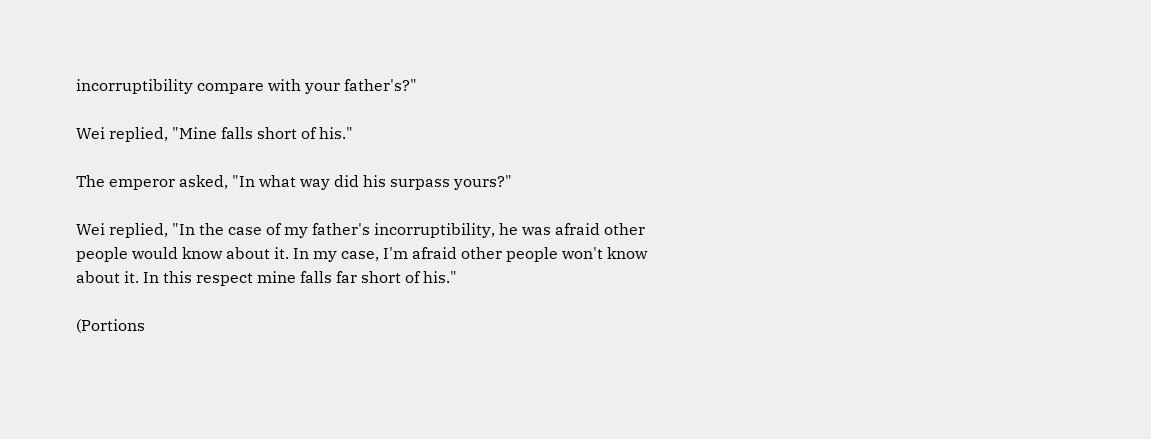incorruptibility compare with your father's?"

Wei replied, "Mine falls short of his."

The emperor asked, "In what way did his surpass yours?"

Wei replied, "In the case of my father's incorruptibility, he was afraid other people would know about it. In my case, I'm afraid other people won't know about it. In this respect mine falls far short of his."

(Portions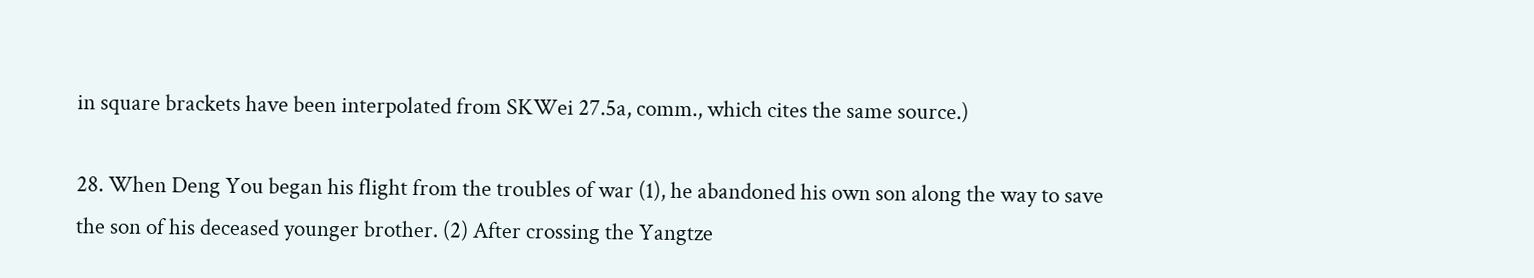in square brackets have been interpolated from SKWei 27.5a, comm., which cites the same source.)

28. When Deng You began his flight from the troubles of war (1), he abandoned his own son along the way to save the son of his deceased younger brother. (2) After crossing the Yangtze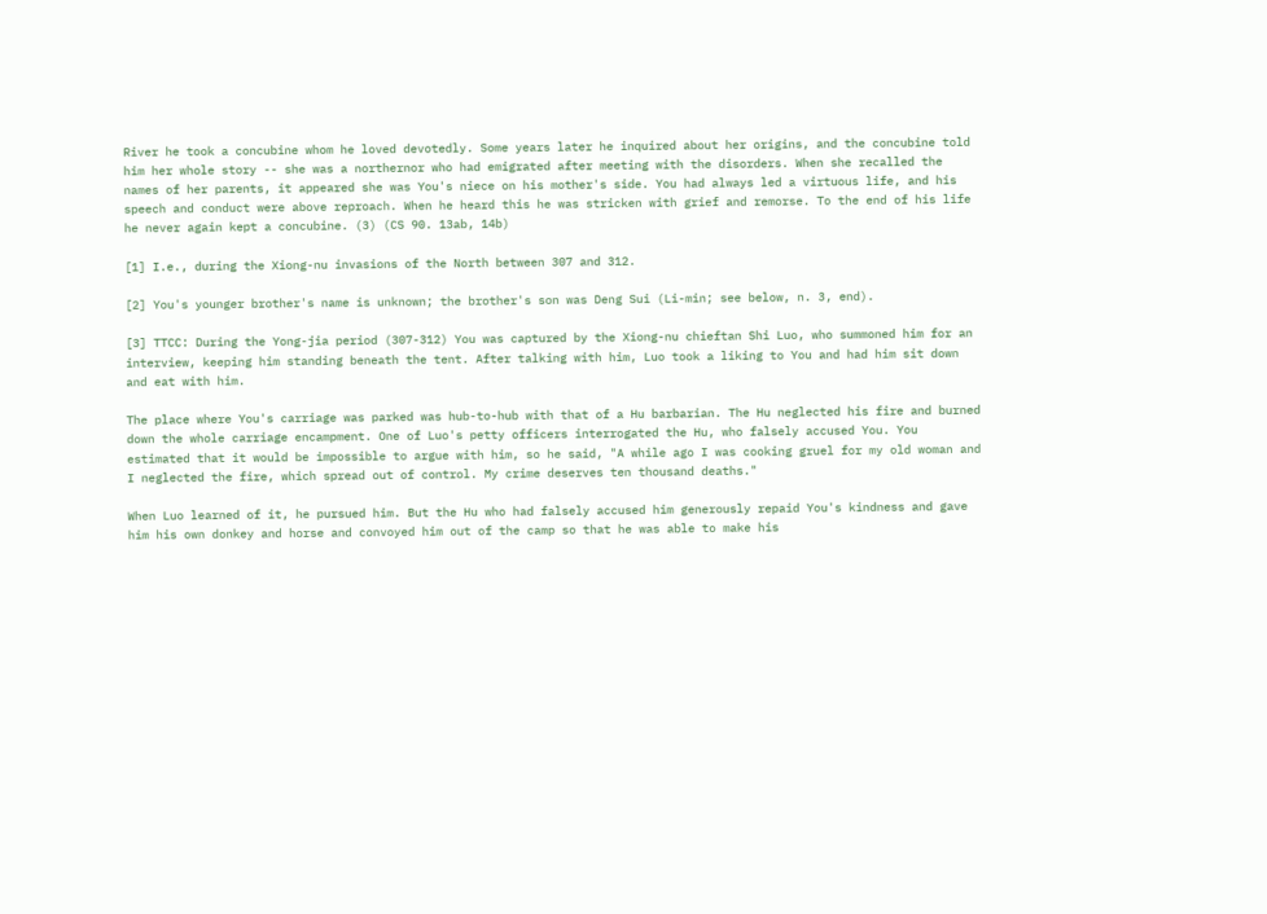River he took a concubine whom he loved devotedly. Some years later he inquired about her origins, and the concubine told him her whole story -- she was a northernor who had emigrated after meeting with the disorders. When she recalled the names of her parents, it appeared she was You's niece on his mother's side. You had always led a virtuous life, and his speech and conduct were above reproach. When he heard this he was stricken with grief and remorse. To the end of his life he never again kept a concubine. (3) (CS 90. 13ab, 14b)

[1] I.e., during the Xiong-nu invasions of the North between 307 and 312.

[2] You's younger brother's name is unknown; the brother's son was Deng Sui (Li-min; see below, n. 3, end).

[3] TTCC: During the Yong-jia period (307-312) You was captured by the Xiong-nu chieftan Shi Luo, who summoned him for an interview, keeping him standing beneath the tent. After talking with him, Luo took a liking to You and had him sit down and eat with him.

The place where You's carriage was parked was hub-to-hub with that of a Hu barbarian. The Hu neglected his fire and burned down the whole carriage encampment. One of Luo's petty officers interrogated the Hu, who falsely accused You. You estimated that it would be impossible to argue with him, so he said, "A while ago I was cooking gruel for my old woman and I neglected the fire, which spread out of control. My crime deserves ten thousand deaths."

When Luo learned of it, he pursued him. But the Hu who had falsely accused him generously repaid You's kindness and gave him his own donkey and horse and convoyed him out of the camp so that he was able to make his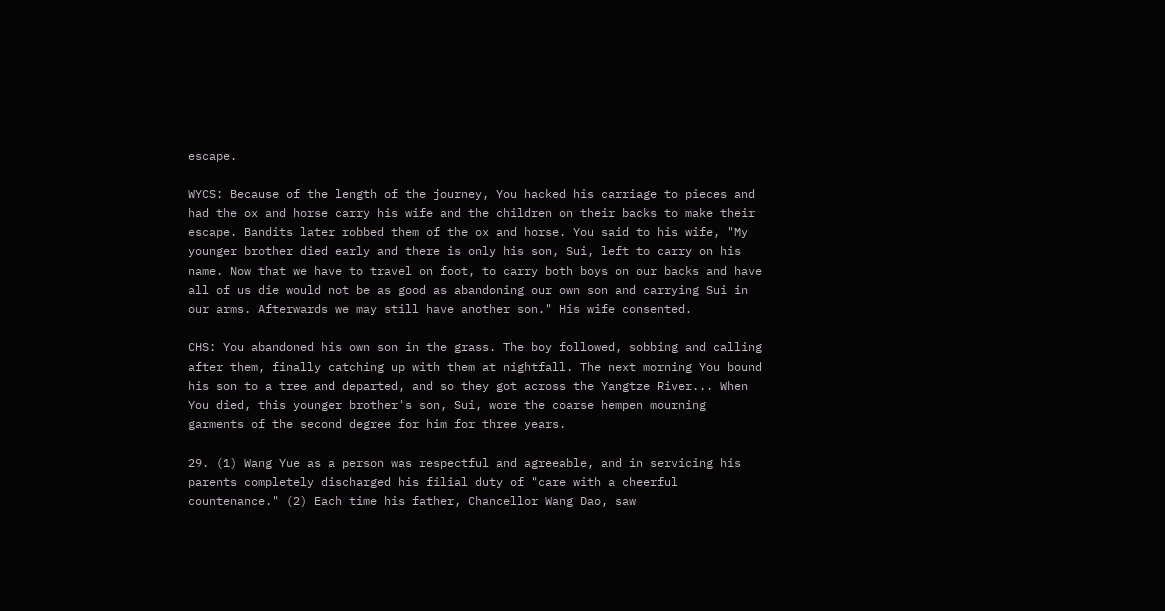escape.

WYCS: Because of the length of the journey, You hacked his carriage to pieces and had the ox and horse carry his wife and the children on their backs to make their escape. Bandits later robbed them of the ox and horse. You said to his wife, "My younger brother died early and there is only his son, Sui, left to carry on his name. Now that we have to travel on foot, to carry both boys on our backs and have all of us die would not be as good as abandoning our own son and carrying Sui in our arms. Afterwards we may still have another son." His wife consented.

CHS: You abandoned his own son in the grass. The boy followed, sobbing and calling after them, finally catching up with them at nightfall. The next morning You bound his son to a tree and departed, and so they got across the Yangtze River... When You died, this younger brother's son, Sui, wore the coarse hempen mourning garments of the second degree for him for three years.

29. (1) Wang Yue as a person was respectful and agreeable, and in servicing his parents completely discharged his filial duty of "care with a cheerful countenance." (2) Each time his father, Chancellor Wang Dao, saw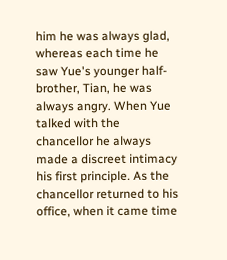him he was always glad, whereas each time he saw Yue's younger half-brother, Tian, he was always angry. When Yue talked with the chancellor he always made a discreet intimacy his first principle. As the chancellor returned to his office, when it came time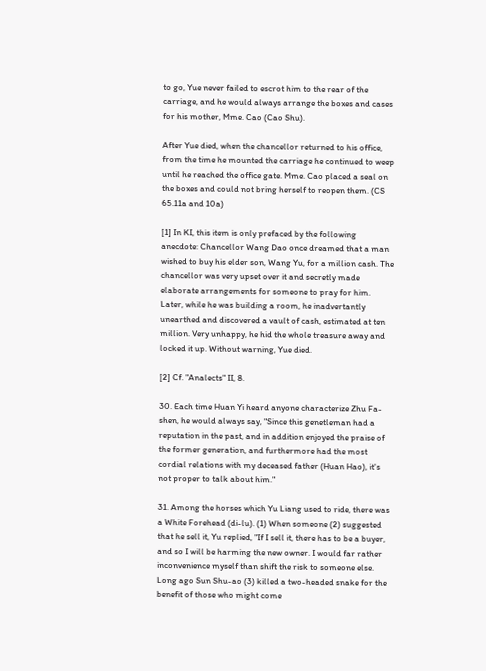to go, Yue never failed to escrot him to the rear of the carriage, and he would always arrange the boxes and cases for his mother, Mme. Cao (Cao Shu).

After Yue died, when the chancellor returned to his office, from the time he mounted the carriage he continued to weep until he reached the office gate. Mme. Cao placed a seal on the boxes and could not bring herself to reopen them. (CS 65.11a and 10a)

[1] In KI, this item is only prefaced by the following anecdote: Chancellor Wang Dao once dreamed that a man wished to buy his elder son, Wang Yu, for a million cash. The chancellor was very upset over it and secretly made elaborate arrangements for someone to pray for him. Later, while he was building a room, he inadvertantly unearthed and discovered a vault of cash, estimated at ten million. Very unhappy, he hid the whole treasure away and locked it up. Without warning, Yue died.

[2] Cf. "Analects" II, 8.

30. Each time Huan Yi heard anyone characterize Zhu Fa-shen, he would always say, "Since this genetleman had a reputation in the past, and in addition enjoyed the praise of the former generation, and furthermore had the most cordial relations with my deceased father (Huan Hao), it's not proper to talk about him."

31. Among the horses which Yu Liang used to ride, there was a White Forehead (di-lu). (1) When someone (2) suggested that he sell it, Yu replied, "If I sell it, there has to be a buyer, and so I will be harming the new owner. I would far rather inconvenience myself than shift the risk to someone else. Long ago Sun Shu-ao (3) killed a two-headed snake for the benefit of those who might come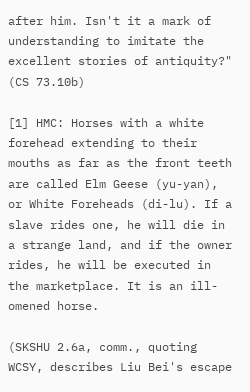after him. Isn't it a mark of understanding to imitate the excellent stories of antiquity?" (CS 73.10b)

[1] HMC: Horses with a white forehead extending to their mouths as far as the front teeth are called Elm Geese (yu-yan), or White Foreheads (di-lu). If a slave rides one, he will die in a strange land, and if the owner rides, he will be executed in the marketplace. It is an ill-omened horse.

(SKSHU 2.6a, comm., quoting WCSY, describes Liu Bei's escape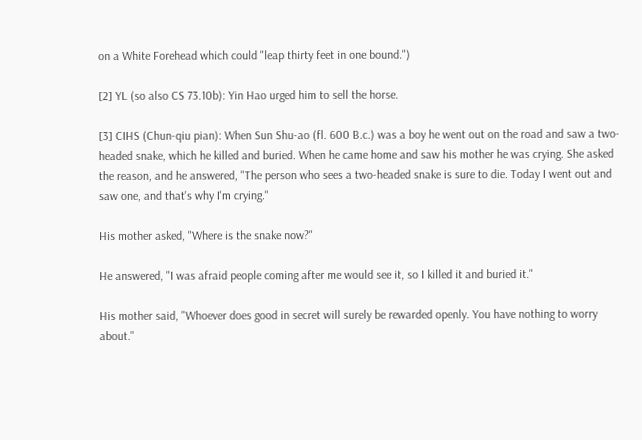on a White Forehead which could "leap thirty feet in one bound.")

[2] YL (so also CS 73.10b): Yin Hao urged him to sell the horse.

[3] CIHS (Chun-qiu pian): When Sun Shu-ao (fl. 600 B.c.) was a boy he went out on the road and saw a two-headed snake, which he killed and buried. When he came home and saw his mother he was crying. She asked the reason, and he answered, "The person who sees a two-headed snake is sure to die. Today I went out and saw one, and that's why I'm crying."

His mother asked, "Where is the snake now?"

He answered, "I was afraid people coming after me would see it, so I killed it and buried it."

His mother said, "Whoever does good in secret will surely be rewarded openly. You have nothing to worry about."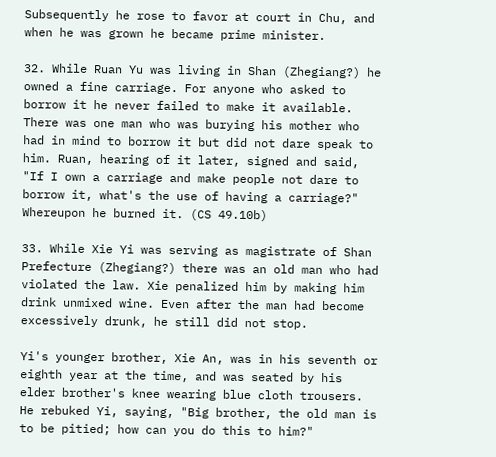Subsequently he rose to favor at court in Chu, and when he was grown he became prime minister.

32. While Ruan Yu was living in Shan (Zhegiang?) he owned a fine carriage. For anyone who asked to borrow it he never failed to make it available. There was one man who was burying his mother who had in mind to borrow it but did not dare speak to him. Ruan, hearing of it later, signed and said, "If I own a carriage and make people not dare to borrow it, what's the use of having a carriage?" Whereupon he burned it. (CS 49.10b)

33. While Xie Yi was serving as magistrate of Shan Prefecture (Zhegiang?) there was an old man who had violated the law. Xie penalized him by making him drink unmixed wine. Even after the man had become excessively drunk, he still did not stop.

Yi's younger brother, Xie An, was in his seventh or eighth year at the time, and was seated by his elder brother's knee wearing blue cloth trousers. He rebuked Yi, saying, "Big brother, the old man is to be pitied; how can you do this to him?"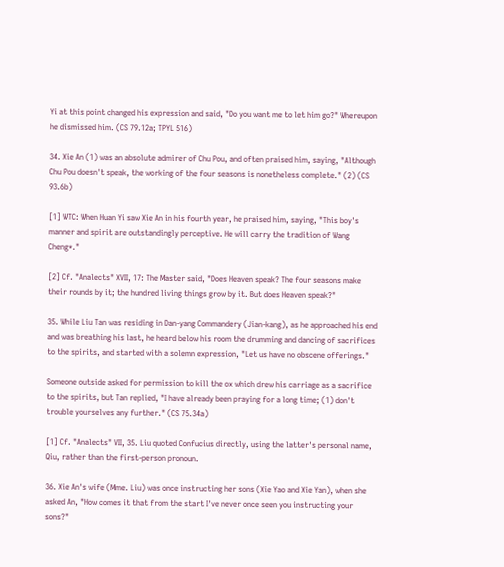Yi at this point changed his expression and said, "Do you want me to let him go?" Whereupon he dismissed him. (CS 79.12a; TPYL 516)

34. Xie An (1) was an absolute admirer of Chu Pou, and often praised him, saying, "Although Chu Pou doesn't speak, the working of the four seasons is nonetheless complete." (2) (CS 93.6b)

[1] WTC: When Huan Yi saw Xie An in his fourth year, he praised him, saying, "This boy's manner and spirit are outstandingly perceptive. He will carry the tradition of Wang Cheng*."

[2] Cf. "Analects" XVII, 17: The Master said, "Does Heaven speak? The four seasons make their rounds by it; the hundred living things grow by it. But does Heaven speak?"

35. While Liu Tan was residing in Dan-yang Commandery (Jian-kang), as he approached his end and was breathing his last, he heard below his room the drumming and dancing of sacrifices to the spirits, and started with a solemn expression, "Let us have no obscene offerings."

Someone outside asked for permission to kill the ox which drew his carriage as a sacrifice to the spirits, but Tan replied, "I have already been praying for a long time; (1) don't trouble yourselves any further." (CS 75.34a)

[1] Cf. "Analects" VII, 35. Liu quoted Confucius directly, using the latter's personal name, Qiu, rather than the first-person pronoun.

36. Xie An's wife (Mme. Liu) was once instructing her sons (Xie Yao and Xie Yan), when she asked An, "How comes it that from the start I've never once seen you instructing your sons?"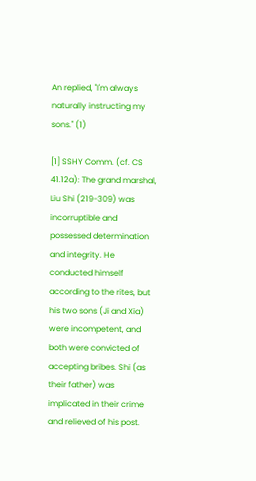An replied, "I'm always naturally instructing my sons." (1)

[1] SSHY Comm. (cf. CS 41.12a): The grand marshal, Liu Shi (219-309) was incorruptible and possessed determination and integrity. He conducted himself according to the rites, but his two sons (Ji and Xia) were incompetent, and both were convicted of accepting bribes. Shi (as their father) was implicated in their crime and relieved of his post.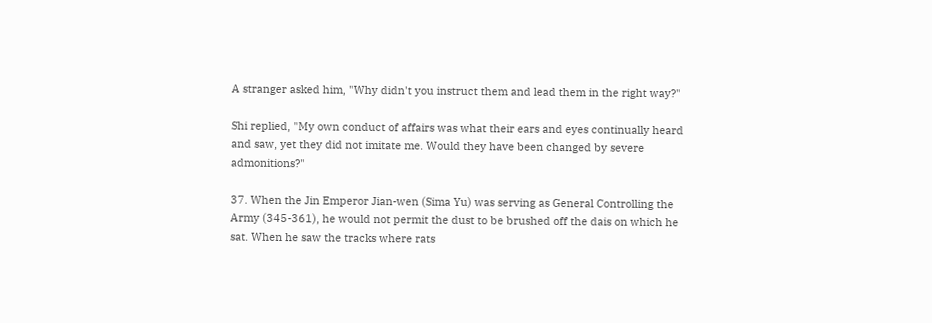A stranger asked him, "Why didn't you instruct them and lead them in the right way?"

Shi replied, "My own conduct of affairs was what their ears and eyes continually heard and saw, yet they did not imitate me. Would they have been changed by severe admonitions?"

37. When the Jin Emperor Jian-wen (Sima Yu) was serving as General Controlling the Army (345-361), he would not permit the dust to be brushed off the dais on which he sat. When he saw the tracks where rats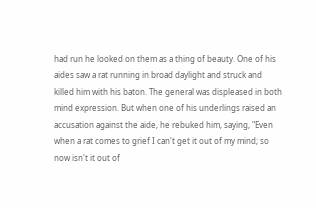had run he looked on them as a thing of beauty. One of his aides saw a rat running in broad daylight and struck and killed him with his baton. The general was displeased in both mind expression. But when one of his underlings raised an accusation against the aide, he rebuked him, saying, "Even when a rat comes to grief I can't get it out of my mind; so now isn't it out of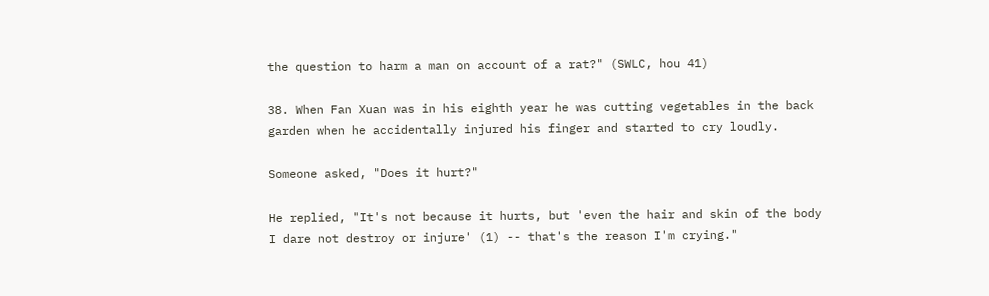the question to harm a man on account of a rat?" (SWLC, hou 41)

38. When Fan Xuan was in his eighth year he was cutting vegetables in the back garden when he accidentally injured his finger and started to cry loudly.

Someone asked, "Does it hurt?"

He replied, "It's not because it hurts, but 'even the hair and skin of the body I dare not destroy or injure' (1) -- that's the reason I'm crying."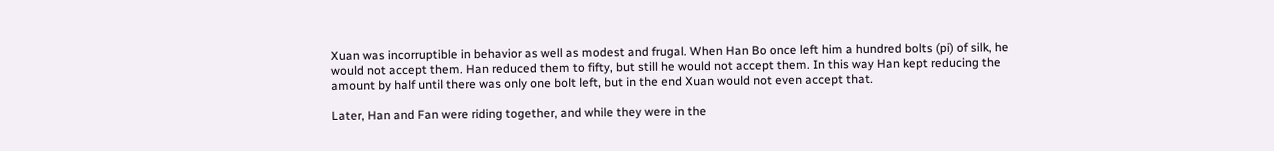Xuan was incorruptible in behavior as well as modest and frugal. When Han Bo once left him a hundred bolts (pi) of silk, he would not accept them. Han reduced them to fifty, but still he would not accept them. In this way Han kept reducing the amount by half until there was only one bolt left, but in the end Xuan would not even accept that.

Later, Han and Fan were riding together, and while they were in the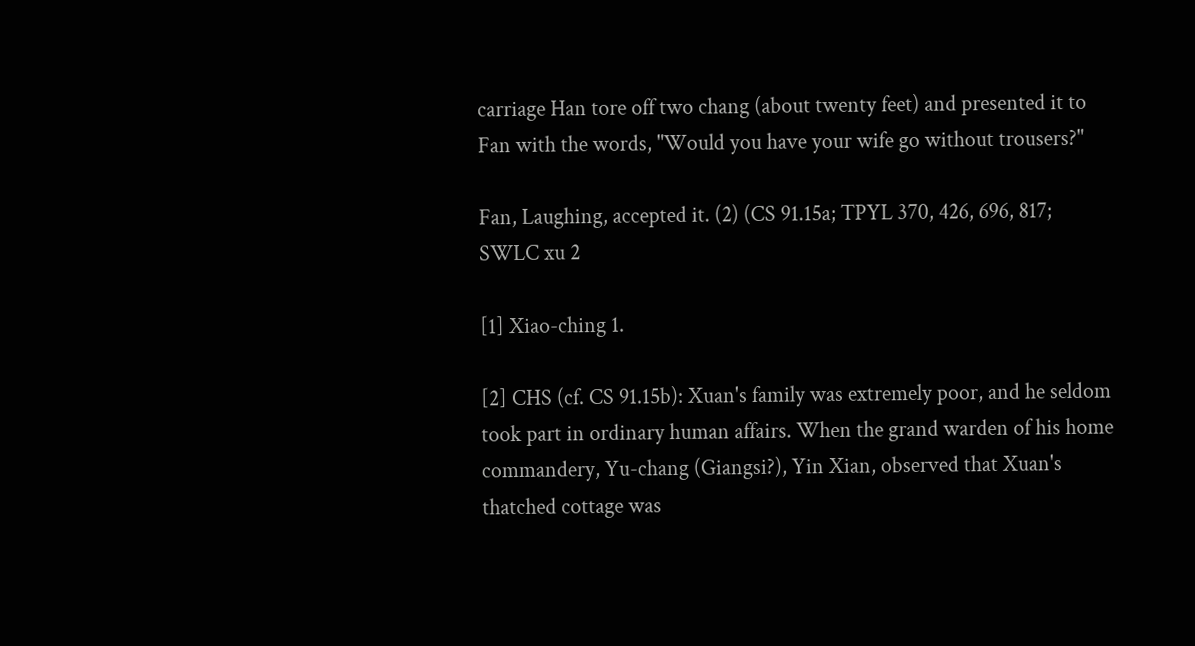carriage Han tore off two chang (about twenty feet) and presented it to Fan with the words, "Would you have your wife go without trousers?"

Fan, Laughing, accepted it. (2) (CS 91.15a; TPYL 370, 426, 696, 817; SWLC xu 2

[1] Xiao-ching 1.

[2] CHS (cf. CS 91.15b): Xuan's family was extremely poor, and he seldom took part in ordinary human affairs. When the grand warden of his home commandery, Yu-chang (Giangsi?), Yin Xian, observed that Xuan's thatched cottage was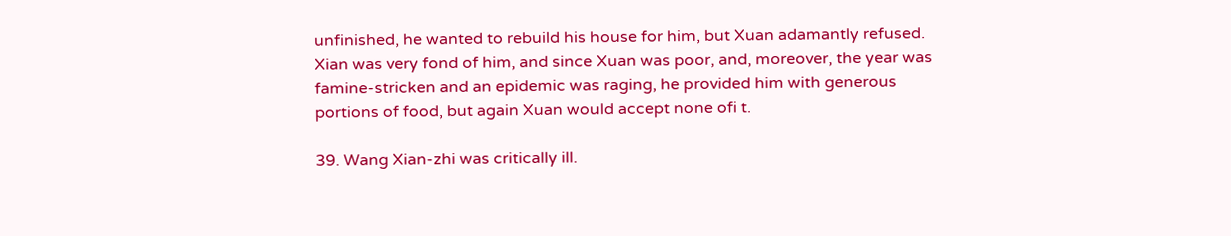unfinished, he wanted to rebuild his house for him, but Xuan adamantly refused. Xian was very fond of him, and since Xuan was poor, and, moreover, the year was famine-stricken and an epidemic was raging, he provided him with generous portions of food, but again Xuan would accept none ofi t.

39. Wang Xian-zhi was critically ill.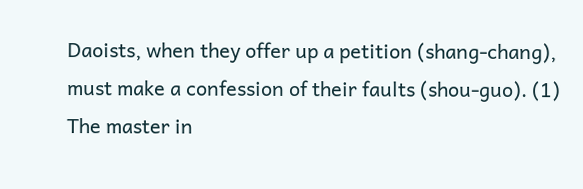Daoists, when they offer up a petition (shang-chang), must make a confession of their faults (shou-guo). (1) The master in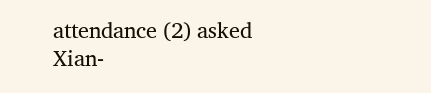attendance (2) asked Xian-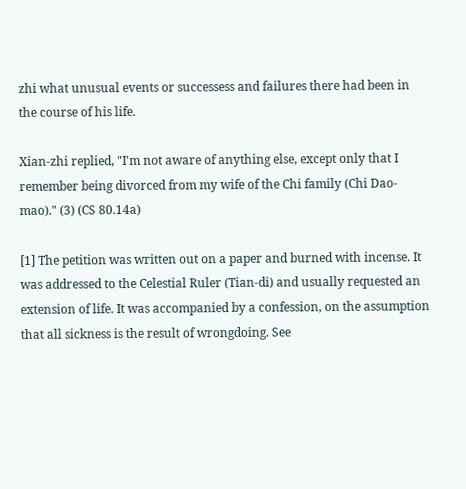zhi what unusual events or successess and failures there had been in the course of his life.

Xian-zhi replied, "I'm not aware of anything else, except only that I remember being divorced from my wife of the Chi family (Chi Dao-mao)." (3) (CS 80.14a)

[1] The petition was written out on a paper and burned with incense. It was addressed to the Celestial Ruler (Tian-di) and usually requested an extension of life. It was accompanied by a confession, on the assumption that all sickness is the result of wrongdoing. See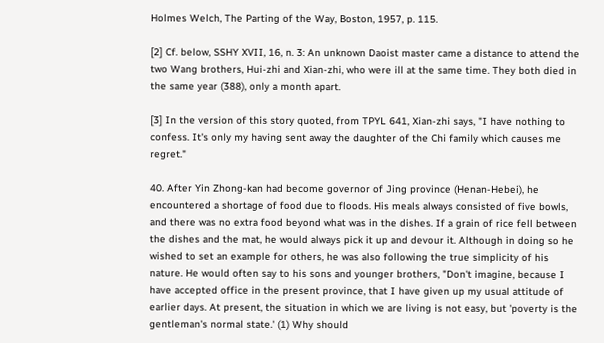Holmes Welch, The Parting of the Way, Boston, 1957, p. 115.

[2] Cf. below, SSHY XVII, 16, n. 3: An unknown Daoist master came a distance to attend the two Wang brothers, Hui-zhi and Xian-zhi, who were ill at the same time. They both died in the same year (388), only a month apart.

[3] In the version of this story quoted, from TPYL 641, Xian-zhi says, "I have nothing to confess. It's only my having sent away the daughter of the Chi family which causes me regret."

40. After Yin Zhong-kan had become governor of Jing province (Henan-Hebei), he encountered a shortage of food due to floods. His meals always consisted of five bowls, and there was no extra food beyond what was in the dishes. If a grain of rice fell between the dishes and the mat, he would always pick it up and devour it. Although in doing so he wished to set an example for others, he was also following the true simplicity of his nature. He would often say to his sons and younger brothers, "Don't imagine, because I have accepted office in the present province, that I have given up my usual attitude of earlier days. At present, the situation in which we are living is not easy, but 'poverty is the gentleman's normal state.' (1) Why should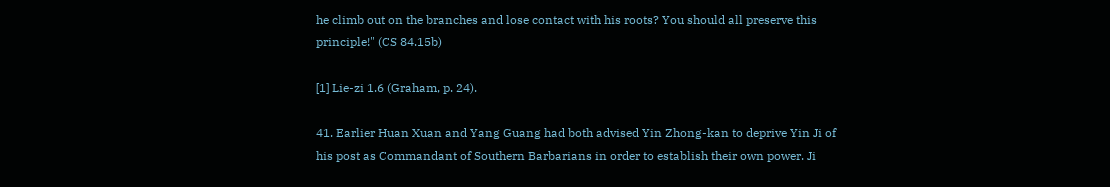he climb out on the branches and lose contact with his roots? You should all preserve this principle!" (CS 84.15b)

[1] Lie-zi 1.6 (Graham, p. 24).

41. Earlier Huan Xuan and Yang Guang had both advised Yin Zhong-kan to deprive Yin Ji of his post as Commandant of Southern Barbarians in order to establish their own power. Ji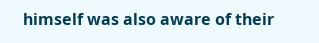himself was also aware of their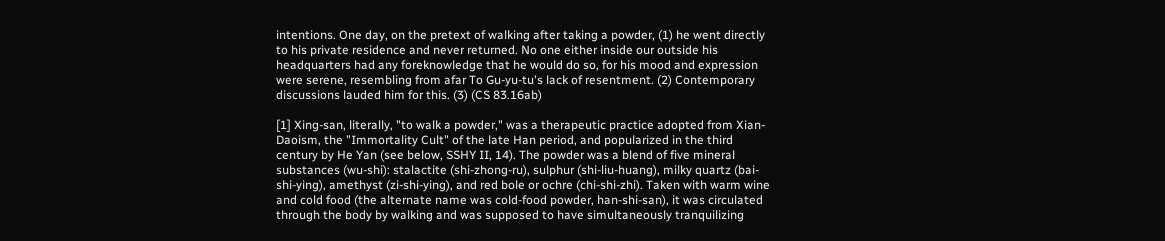intentions. One day, on the pretext of walking after taking a powder, (1) he went directly to his private residence and never returned. No one either inside our outside his headquarters had any foreknowledge that he would do so, for his mood and expression were serene, resembling from afar To Gu-yu-tu's lack of resentment. (2) Contemporary discussions lauded him for this. (3) (CS 83.16ab)

[1] Xing-san, literally, "to walk a powder," was a therapeutic practice adopted from Xian-Daoism, the "Immortality Cult" of the late Han period, and popularized in the third century by He Yan (see below, SSHY II, 14). The powder was a blend of five mineral substances (wu-shi): stalactite (shi-zhong-ru), sulphur (shi-liu-huang), milky quartz (bai-shi-ying), amethyst (zi-shi-ying), and red bole or ochre (chi-shi-zhi). Taken with warm wine and cold food (the alternate name was cold-food powder, han-shi-san), it was circulated through the body by walking and was supposed to have simultaneously tranquilizing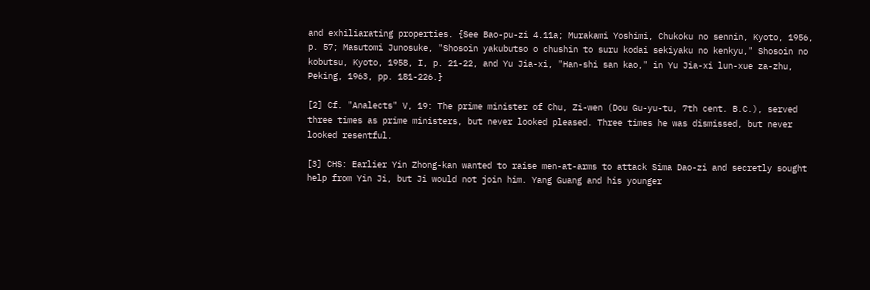and exhiliarating properties. {See Bao-pu-zi 4.11a; Murakami Yoshimi, Chukoku no sennin, Kyoto, 1956, p. 57; Masutomi Junosuke, "Shosoin yakubutso o chushin to suru kodai sekiyaku no kenkyu," Shosoin no kobutsu, Kyoto, 1958, I, p. 21-22, and Yu Jia-xi, "Han-shi san kao," in Yu Jia-xi lun-xue za-zhu, Peking, 1963, pp. 181-226.}

[2] Cf. "Analects" V, 19: The prime minister of Chu, Zi-wen (Dou Gu-yu-tu, 7th cent. B.C.), served three times as prime ministers, but never looked pleased. Three times he was dismissed, but never looked resentful.

[3] CHS: Earlier Yin Zhong-kan wanted to raise men-at-arms to attack Sima Dao-zi and secretly sought help from Yin Ji, but Ji would not join him. Yang Guang and his younger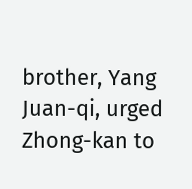brother, Yang Juan-qi, urged Zhong-kan to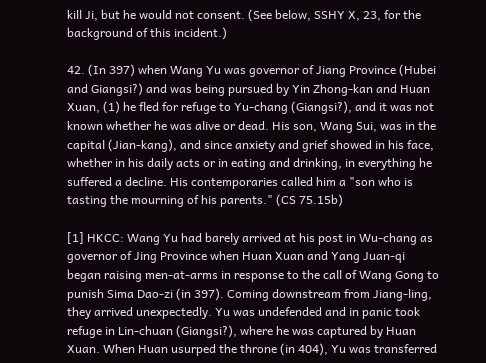kill Ji, but he would not consent. (See below, SSHY X, 23, for the background of this incident.)

42. (In 397) when Wang Yu was governor of Jiang Province (Hubei and Giangsi?) and was being pursued by Yin Zhong-kan and Huan Xuan, (1) he fled for refuge to Yu-chang (Giangsi?), and it was not known whether he was alive or dead. His son, Wang Sui, was in the capital (Jian-kang), and since anxiety and grief showed in his face, whether in his daily acts or in eating and drinking, in everything he suffered a decline. His contemporaries called him a "son who is tasting the mourning of his parents." (CS 75.15b)

[1] HKCC: Wang Yu had barely arrived at his post in Wu-chang as governor of Jing Province when Huan Xuan and Yang Juan-qi began raising men-at-arms in response to the call of Wang Gong to punish Sima Dao-zi (in 397). Coming downstream from Jiang-ling, they arrived unexpectedly. Yu was undefended and in panic took refuge in Lin-chuan (Giangsi?), where he was captured by Huan Xuan. When Huan usurped the throne (in 404), Yu was transferred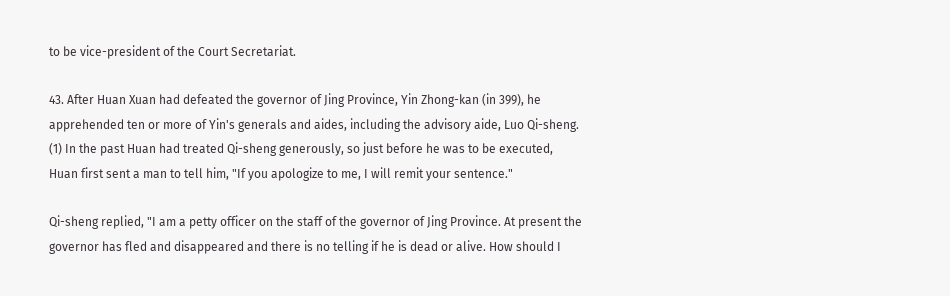to be vice-president of the Court Secretariat.

43. After Huan Xuan had defeated the governor of Jing Province, Yin Zhong-kan (in 399), he apprehended ten or more of Yin's generals and aides, including the advisory aide, Luo Qi-sheng. (1) In the past Huan had treated Qi-sheng generously, so just before he was to be executed, Huan first sent a man to tell him, "If you apologize to me, I will remit your sentence."

Qi-sheng replied, "I am a petty officer on the staff of the governor of Jing Province. At present the governor has fled and disappeared and there is no telling if he is dead or alive. How should I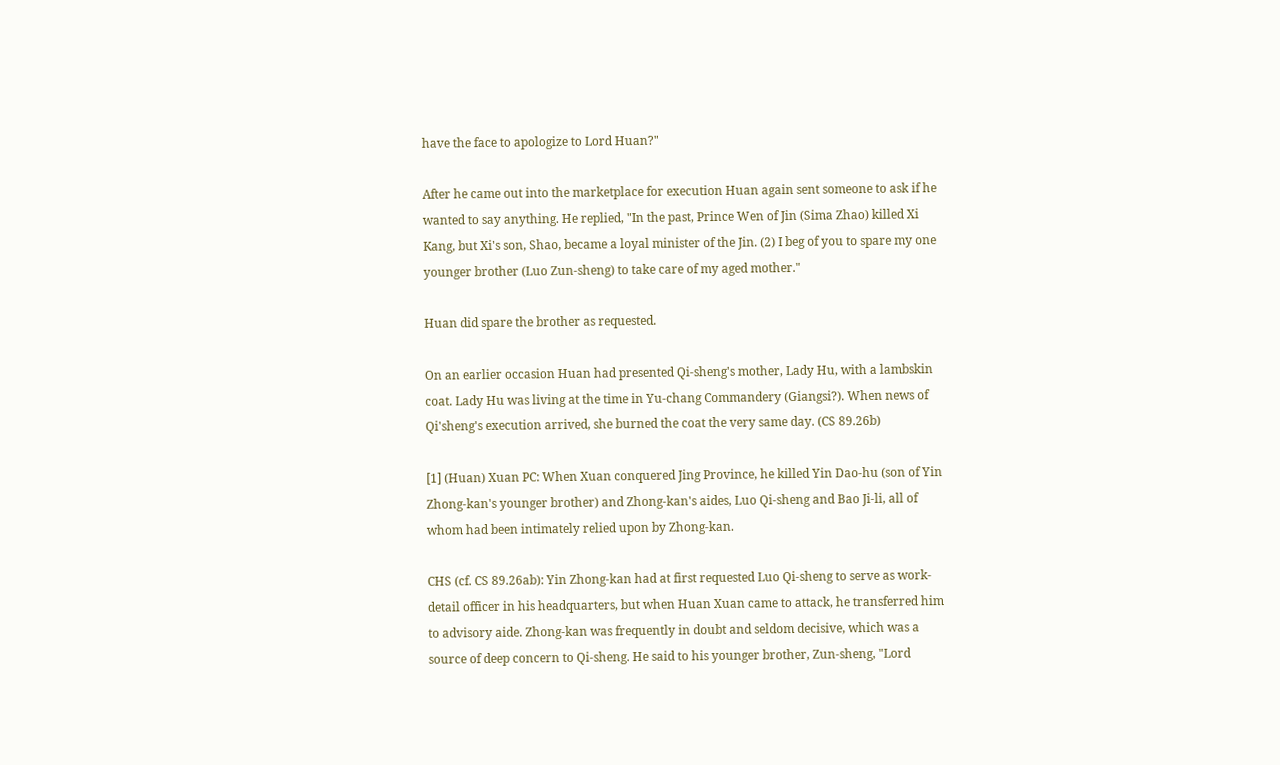have the face to apologize to Lord Huan?"

After he came out into the marketplace for execution Huan again sent someone to ask if he wanted to say anything. He replied, "In the past, Prince Wen of Jin (Sima Zhao) killed Xi Kang, but Xi's son, Shao, became a loyal minister of the Jin. (2) I beg of you to spare my one younger brother (Luo Zun-sheng) to take care of my aged mother."

Huan did spare the brother as requested.

On an earlier occasion Huan had presented Qi-sheng's mother, Lady Hu, with a lambskin coat. Lady Hu was living at the time in Yu-chang Commandery (Giangsi?). When news of Qi'sheng's execution arrived, she burned the coat the very same day. (CS 89.26b)

[1] (Huan) Xuan PC: When Xuan conquered Jing Province, he killed Yin Dao-hu (son of Yin Zhong-kan's younger brother) and Zhong-kan's aides, Luo Qi-sheng and Bao Ji-li, all of whom had been intimately relied upon by Zhong-kan.

CHS (cf. CS 89.26ab): Yin Zhong-kan had at first requested Luo Qi-sheng to serve as work-detail officer in his headquarters, but when Huan Xuan came to attack, he transferred him to advisory aide. Zhong-kan was frequently in doubt and seldom decisive, which was a source of deep concern to Qi-sheng. He said to his younger brother, Zun-sheng, "Lord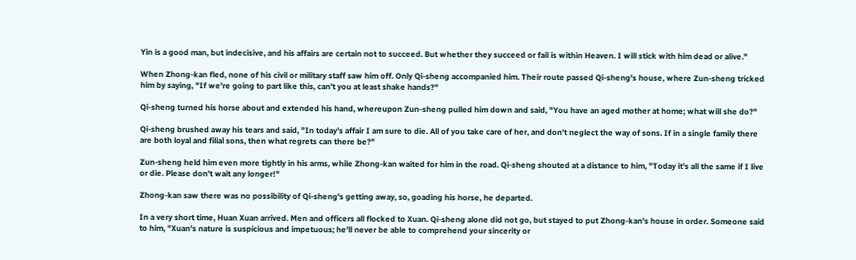Yin is a good man, but indecisive, and his affairs are certain not to succeed. But whether they succeed or fail is within Heaven. I will stick with him dead or alive."

When Zhong-kan fled, none of his civil or military staff saw him off. Only Qi-sheng accompanied him. Their route passed Qi-sheng's house, where Zun-sheng tricked him by saying, "If we're going to part like this, can't you at least shake hands?"

Qi-sheng turned his horse about and extended his hand, whereupon Zun-sheng pulled him down and said, "You have an aged mother at home; what will she do?"

Qi-sheng brushed away his tears and said, "In today's affair I am sure to die. All of you take care of her, and don't neglect the way of sons. If in a single family there are both loyal and filial sons, then what regrets can there be?"

Zun-sheng held him even more tightly in his arms, while Zhong-kan waited for him in the road. Qi-sheng shouted at a distance to him, "Today it's all the same if I live or die. Please don't wait any longer!"

Zhong-kan saw there was no possibility of Qi-sheng's getting away, so, goading his horse, he departed.

In a very short time, Huan Xuan arrived. Men and officers all flocked to Xuan. Qi-sheng alone did not go, but stayed to put Zhong-kan's house in order. Someone said to him, "Xuan's nature is suspicious and impetuous; he'll never be able to comprehend your sincerity or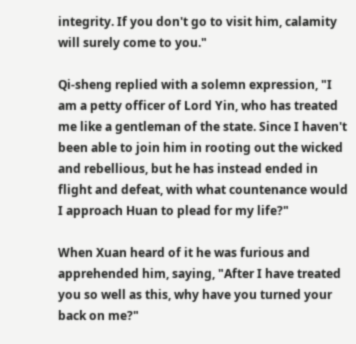integrity. If you don't go to visit him, calamity will surely come to you."

Qi-sheng replied with a solemn expression, "I am a petty officer of Lord Yin, who has treated me like a gentleman of the state. Since I haven't been able to join him in rooting out the wicked and rebellious, but he has instead ended in flight and defeat, with what countenance would I approach Huan to plead for my life?"

When Xuan heard of it he was furious and apprehended him, saying, "After I have treated you so well as this, why have you turned your back on me?"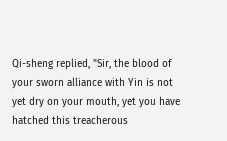Qi-sheng replied, "Sir, the blood of your sworn alliance with Yin is not yet dry on your mouth, yet you have hatched this treacherous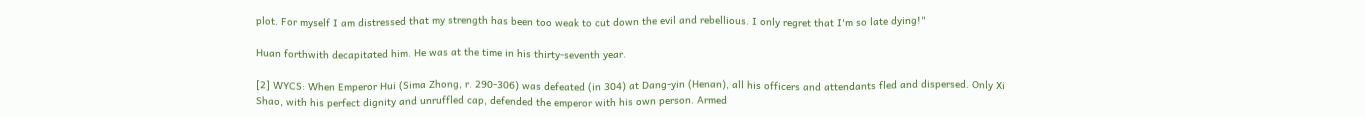plot. For myself I am distressed that my strength has been too weak to cut down the evil and rebellious. I only regret that I'm so late dying!"

Huan forthwith decapitated him. He was at the time in his thirty-seventh year.

[2] WYCS: When Emperor Hui (Sima Zhong, r. 290-306) was defeated (in 304) at Dang-yin (Henan), all his officers and attendants fled and dispersed. Only Xi Shao, with his perfect dignity and unruffled cap, defended the emperor with his own person. Armed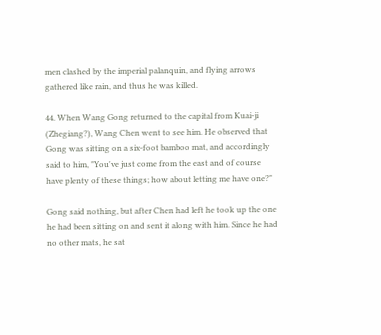men clashed by the imperial palanquin, and flying arrows gathered like rain, and thus he was killed.

44. When Wang Gong returned to the capital from Kuai-ji (Zhegiang?), Wang Chen went to see him. He observed that Gong was sitting on a six-foot bamboo mat, and accordingly said to him, "You've just come from the east and of course have plenty of these things; how about letting me have one?"

Gong said nothing, but after Chen had left he took up the one he had been sitting on and sent it along with him. Since he had no other mats, he sat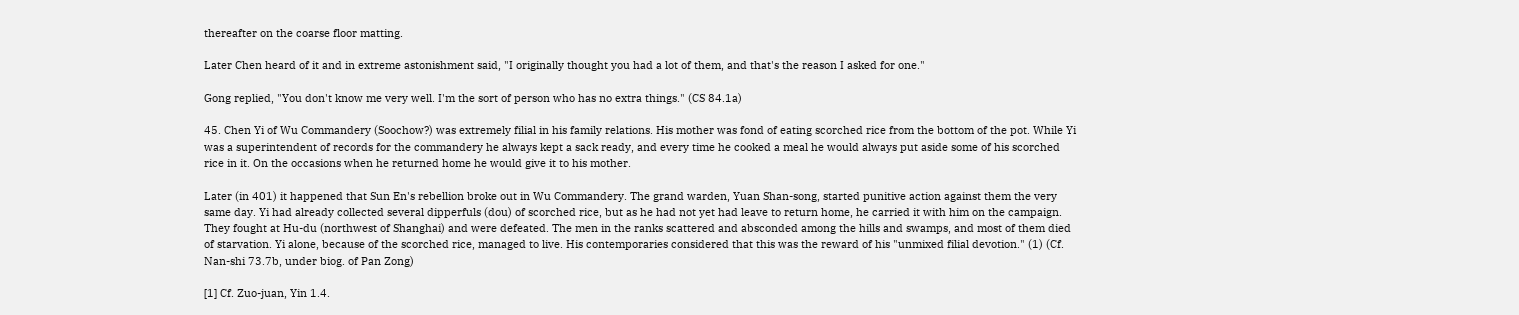thereafter on the coarse floor matting.

Later Chen heard of it and in extreme astonishment said, "I originally thought you had a lot of them, and that's the reason I asked for one."

Gong replied, "You don't know me very well. I'm the sort of person who has no extra things." (CS 84.1a)

45. Chen Yi of Wu Commandery (Soochow?) was extremely filial in his family relations. His mother was fond of eating scorched rice from the bottom of the pot. While Yi was a superintendent of records for the commandery he always kept a sack ready, and every time he cooked a meal he would always put aside some of his scorched rice in it. On the occasions when he returned home he would give it to his mother.

Later (in 401) it happened that Sun En's rebellion broke out in Wu Commandery. The grand warden, Yuan Shan-song, started punitive action against them the very same day. Yi had already collected several dipperfuls (dou) of scorched rice, but as he had not yet had leave to return home, he carried it with him on the campaign. They fought at Hu-du (northwest of Shanghai) and were defeated. The men in the ranks scattered and absconded among the hills and swamps, and most of them died of starvation. Yi alone, because of the scorched rice, managed to live. His contemporaries considered that this was the reward of his "unmixed filial devotion." (1) (Cf. Nan-shi 73.7b, under biog. of Pan Zong)

[1] Cf. Zuo-juan, Yin 1.4.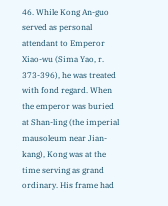46. While Kong An-guo served as personal attendant to Emperor Xiao-wu (Sima Yao, r. 373-396), he was treated with fond regard. When the emperor was buried at Shan-ling (the imperial mausoleum near Jian-kang), Kong was at the time serving as grand ordinary. His frame had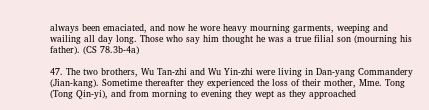always been emaciated, and now he wore heavy mourning garments, weeping and wailing all day long. Those who say him thought he was a true filial son (mourning his father). (CS 78.3b-4a)

47. The two brothers, Wu Tan-zhi and Wu Yin-zhi were living in Dan-yang Commandery (Jian-kang). Sometime thereafter they experienced the loss of their mother, Mme. Tong (Tong Qin-yi), and from morning to evening they wept as they approached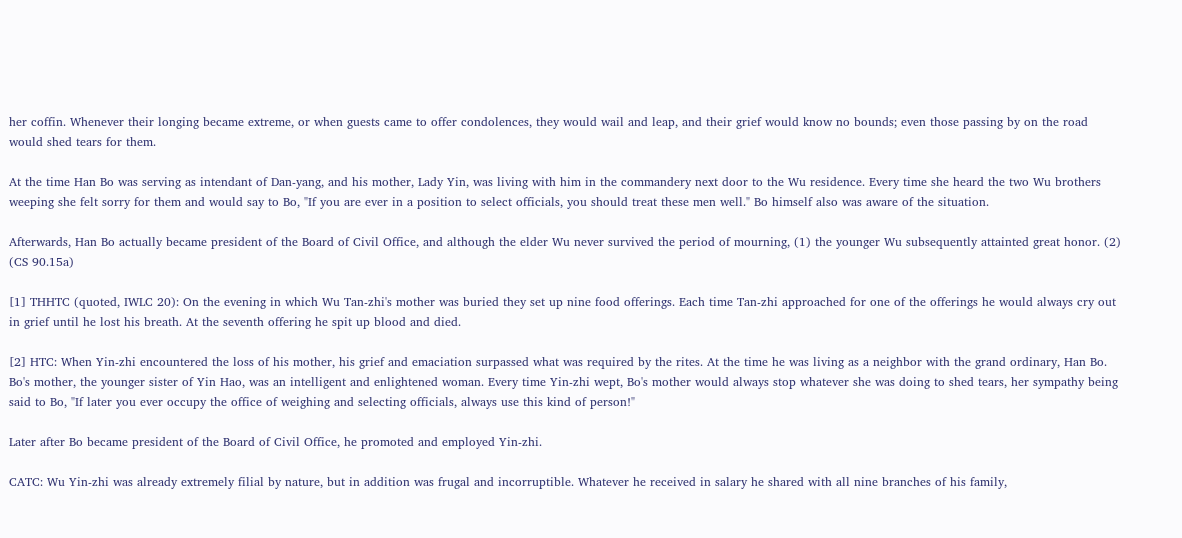her coffin. Whenever their longing became extreme, or when guests came to offer condolences, they would wail and leap, and their grief would know no bounds; even those passing by on the road would shed tears for them.

At the time Han Bo was serving as intendant of Dan-yang, and his mother, Lady Yin, was living with him in the commandery next door to the Wu residence. Every time she heard the two Wu brothers weeping she felt sorry for them and would say to Bo, "If you are ever in a position to select officials, you should treat these men well." Bo himself also was aware of the situation.

Afterwards, Han Bo actually became president of the Board of Civil Office, and although the elder Wu never survived the period of mourning, (1) the younger Wu subsequently attainted great honor. (2) (CS 90.15a)

[1] THHTC (quoted, IWLC 20): On the evening in which Wu Tan-zhi's mother was buried they set up nine food offerings. Each time Tan-zhi approached for one of the offerings he would always cry out in grief until he lost his breath. At the seventh offering he spit up blood and died.

[2] HTC: When Yin-zhi encountered the loss of his mother, his grief and emaciation surpassed what was required by the rites. At the time he was living as a neighbor with the grand ordinary, Han Bo. Bo's mother, the younger sister of Yin Hao, was an intelligent and enlightened woman. Every time Yin-zhi wept, Bo's mother would always stop whatever she was doing to shed tears, her sympathy being said to Bo, "If later you ever occupy the office of weighing and selecting officials, always use this kind of person!"

Later after Bo became president of the Board of Civil Office, he promoted and employed Yin-zhi.

CATC: Wu Yin-zhi was already extremely filial by nature, but in addition was frugal and incorruptible. Whatever he received in salary he shared with all nine branches of his family,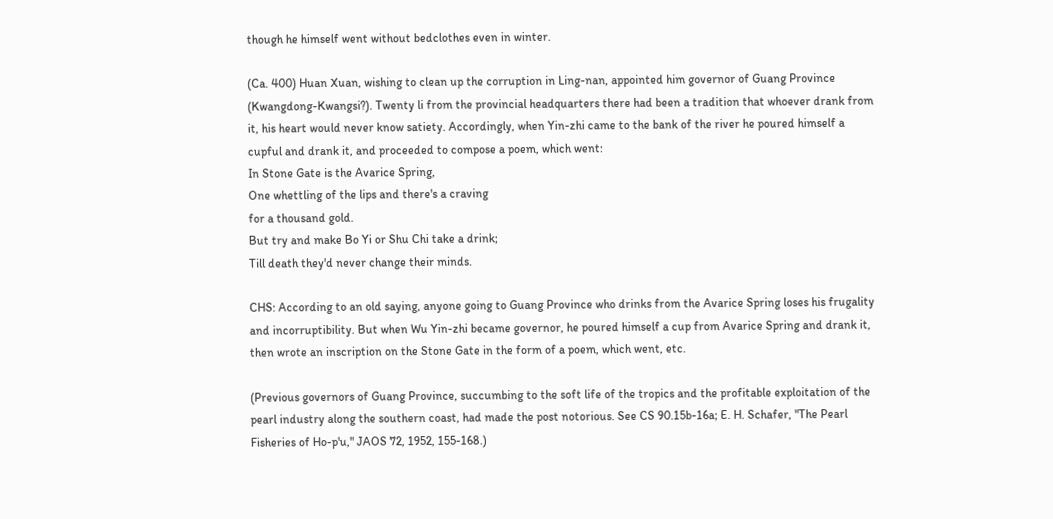though he himself went without bedclothes even in winter.

(Ca. 400) Huan Xuan, wishing to clean up the corruption in Ling-nan, appointed him governor of Guang Province (Kwangdong-Kwangsi?). Twenty li from the provincial headquarters there had been a tradition that whoever drank from it, his heart would never know satiety. Accordingly, when Yin-zhi came to the bank of the river he poured himself a cupful and drank it, and proceeded to compose a poem, which went:
In Stone Gate is the Avarice Spring,
One whettling of the lips and there's a craving
for a thousand gold.
But try and make Bo Yi or Shu Chi take a drink;
Till death they'd never change their minds.

CHS: According to an old saying, anyone going to Guang Province who drinks from the Avarice Spring loses his frugality and incorruptibility. But when Wu Yin-zhi became governor, he poured himself a cup from Avarice Spring and drank it, then wrote an inscription on the Stone Gate in the form of a poem, which went, etc.

(Previous governors of Guang Province, succumbing to the soft life of the tropics and the profitable exploitation of the pearl industry along the southern coast, had made the post notorious. See CS 90.15b-16a; E. H. Schafer, "The Pearl Fisheries of Ho-p'u," JAOS 72, 1952, 155-168.)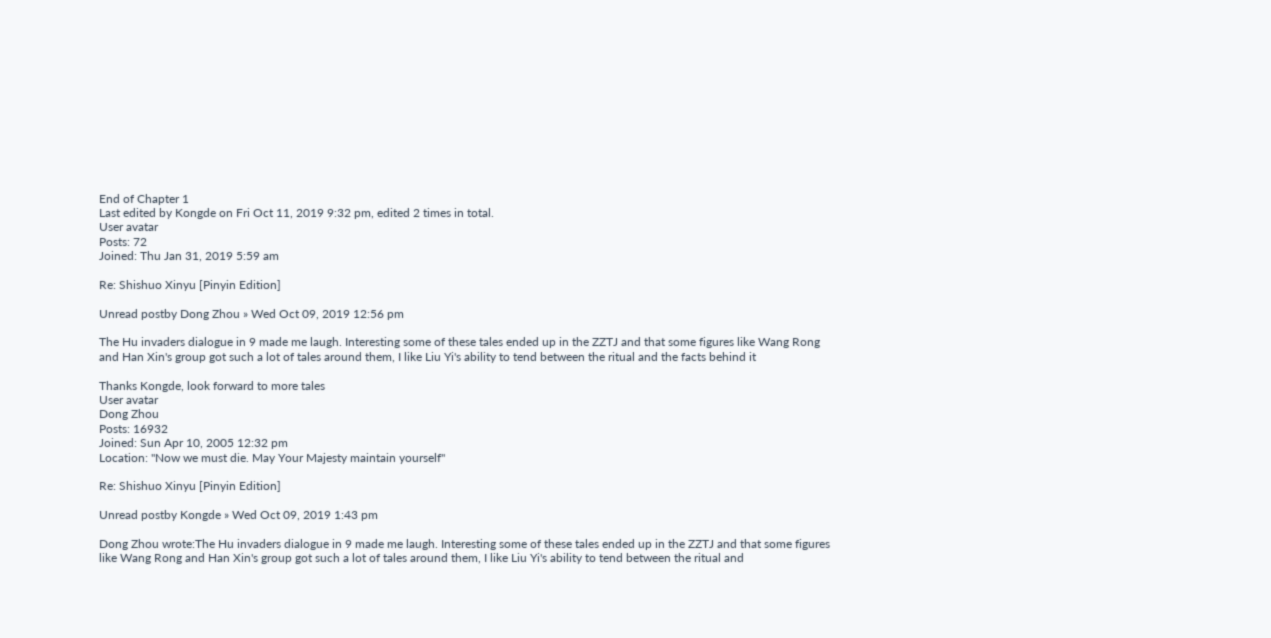End of Chapter 1
Last edited by Kongde on Fri Oct 11, 2019 9:32 pm, edited 2 times in total.
User avatar
Posts: 72
Joined: Thu Jan 31, 2019 5:59 am

Re: Shishuo Xinyu [Pinyin Edition]

Unread postby Dong Zhou » Wed Oct 09, 2019 12:56 pm

The Hu invaders dialogue in 9 made me laugh. Interesting some of these tales ended up in the ZZTJ and that some figures like Wang Rong and Han Xin's group got such a lot of tales around them, I like Liu Yi's ability to tend between the ritual and the facts behind it

Thanks Kongde, look forward to more tales
User avatar
Dong Zhou
Posts: 16932
Joined: Sun Apr 10, 2005 12:32 pm
Location: "Now we must die. May Your Majesty maintain yourself"

Re: Shishuo Xinyu [Pinyin Edition]

Unread postby Kongde » Wed Oct 09, 2019 1:43 pm

Dong Zhou wrote:The Hu invaders dialogue in 9 made me laugh. Interesting some of these tales ended up in the ZZTJ and that some figures like Wang Rong and Han Xin's group got such a lot of tales around them, I like Liu Yi's ability to tend between the ritual and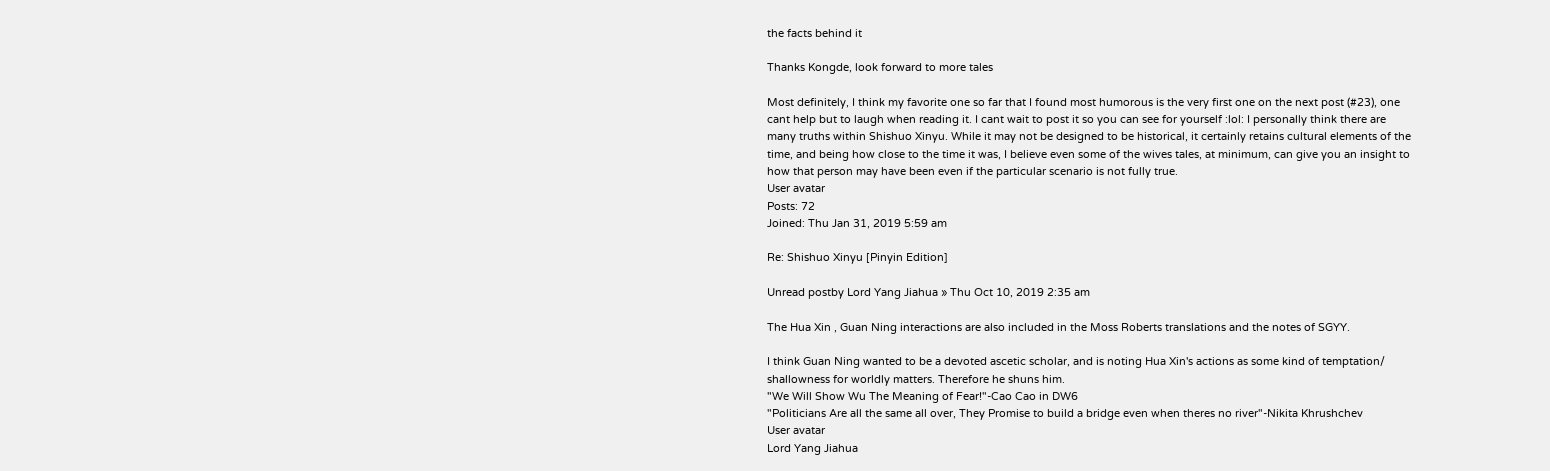the facts behind it

Thanks Kongde, look forward to more tales

Most definitely, I think my favorite one so far that I found most humorous is the very first one on the next post (#23), one cant help but to laugh when reading it. I cant wait to post it so you can see for yourself :lol: I personally think there are many truths within Shishuo Xinyu. While it may not be designed to be historical, it certainly retains cultural elements of the time, and being how close to the time it was, I believe even some of the wives tales, at minimum, can give you an insight to how that person may have been even if the particular scenario is not fully true.
User avatar
Posts: 72
Joined: Thu Jan 31, 2019 5:59 am

Re: Shishuo Xinyu [Pinyin Edition]

Unread postby Lord Yang Jiahua » Thu Oct 10, 2019 2:35 am

The Hua Xin , Guan Ning interactions are also included in the Moss Roberts translations and the notes of SGYY.

I think Guan Ning wanted to be a devoted ascetic scholar, and is noting Hua Xin's actions as some kind of temptation/ shallowness for worldly matters. Therefore he shuns him.
"We Will Show Wu The Meaning of Fear!"-Cao Cao in DW6
"Politicians Are all the same all over, They Promise to build a bridge even when theres no river"-Nikita Khrushchev
User avatar
Lord Yang Jiahua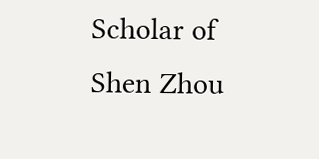Scholar of Shen Zhou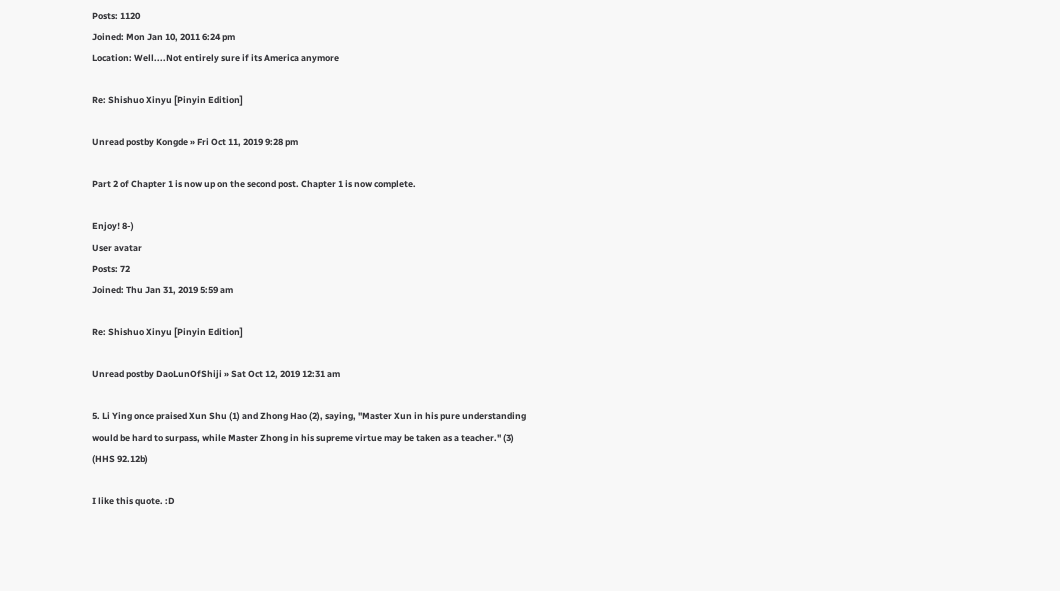Posts: 1120
Joined: Mon Jan 10, 2011 6:24 pm
Location: Well....Not entirely sure if its America anymore

Re: Shishuo Xinyu [Pinyin Edition]

Unread postby Kongde » Fri Oct 11, 2019 9:28 pm

Part 2 of Chapter 1 is now up on the second post. Chapter 1 is now complete.

Enjoy! 8-)
User avatar
Posts: 72
Joined: Thu Jan 31, 2019 5:59 am

Re: Shishuo Xinyu [Pinyin Edition]

Unread postby DaoLunOfShiji » Sat Oct 12, 2019 12:31 am

5. Li Ying once praised Xun Shu (1) and Zhong Hao (2), saying, "Master Xun in his pure understanding would be hard to surpass, while Master Zhong in his supreme virtue may be taken as a teacher." (3) (HHS 92.12b)

I like this quote. :D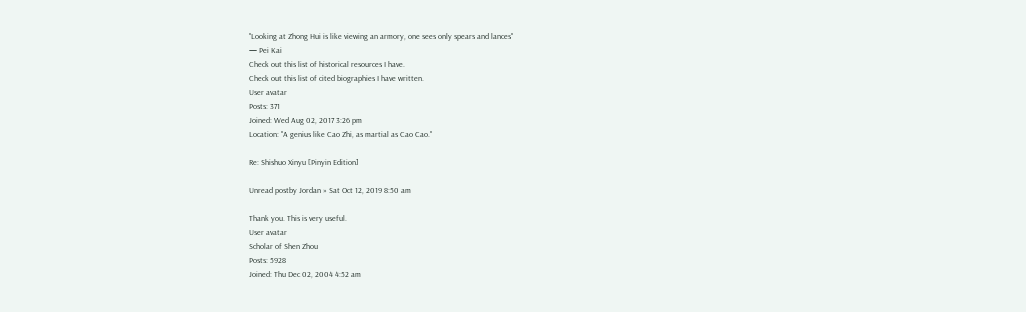"Looking at Zhong Hui is like viewing an armory, one sees only spears and lances"
— Pei Kai
Check out this list of historical resources I have.
Check out this list of cited biographies I have written.
User avatar
Posts: 371
Joined: Wed Aug 02, 2017 3:26 pm
Location: "A genius like Cao Zhi, as martial as Cao Cao."

Re: Shishuo Xinyu [Pinyin Edition]

Unread postby Jordan » Sat Oct 12, 2019 8:50 am

Thank you. This is very useful.
User avatar
Scholar of Shen Zhou
Posts: 5928
Joined: Thu Dec 02, 2004 4:52 am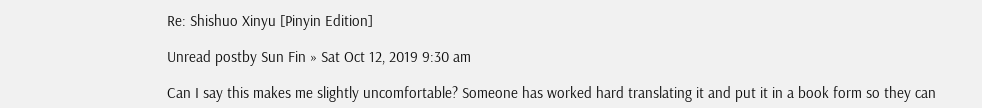Re: Shishuo Xinyu [Pinyin Edition]

Unread postby Sun Fin » Sat Oct 12, 2019 9:30 am

Can I say this makes me slightly uncomfortable? Someone has worked hard translating it and put it in a book form so they can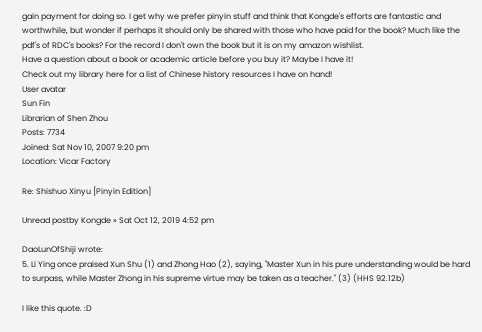gain payment for doing so. I get why we prefer pinyin stuff and think that Kongde's efforts are fantastic and worthwhile, but wonder if perhaps it should only be shared with those who have paid for the book? Much like the pdf's of RDC's books? For the record I don't own the book but it is on my amazon wishlist.
Have a question about a book or academic article before you buy it? Maybe I have it!
Check out my library here for a list of Chinese history resources I have on hand!
User avatar
Sun Fin
Librarian of Shen Zhou
Posts: 7734
Joined: Sat Nov 10, 2007 9:20 pm
Location: Vicar Factory

Re: Shishuo Xinyu [Pinyin Edition]

Unread postby Kongde » Sat Oct 12, 2019 4:52 pm

DaoLunOfShiji wrote:
5. Li Ying once praised Xun Shu (1) and Zhong Hao (2), saying, "Master Xun in his pure understanding would be hard to surpass, while Master Zhong in his supreme virtue may be taken as a teacher." (3) (HHS 92.12b)

I like this quote. :D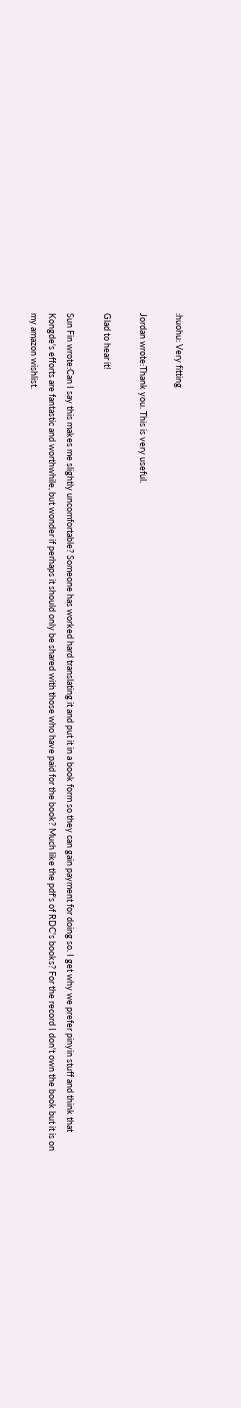:huohu: Very fitting

Jordan wrote:Thank you. This is very useful.

Glad to hear it!

Sun Fin wrote:Can I say this makes me slightly uncomfortable? Someone has worked hard translating it and put it in a book form so they can gain payment for doing so. I get why we prefer pinyin stuff and think that Kongde's efforts are fantastic and worthwhile, but wonder if perhaps it should only be shared with those who have paid for the book? Much like the pdf's of RDC's books? For the record I don't own the book but it is on my amazon wishlist.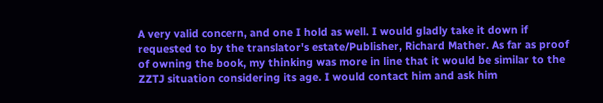A very valid concern, and one I hold as well. I would gladly take it down if requested to by the translator's estate/Publisher, Richard Mather. As far as proof of owning the book, my thinking was more in line that it would be similar to the ZZTJ situation considering its age. I would contact him and ask him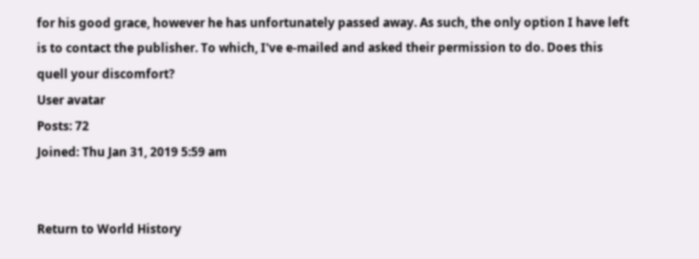for his good grace, however he has unfortunately passed away. As such, the only option I have left is to contact the publisher. To which, I've e-mailed and asked their permission to do. Does this quell your discomfort?
User avatar
Posts: 72
Joined: Thu Jan 31, 2019 5:59 am


Return to World History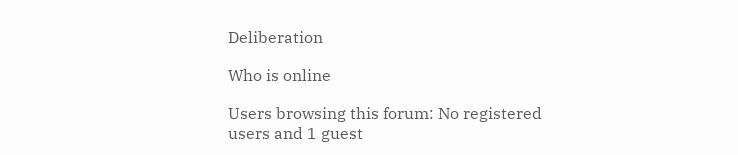Deliberation

Who is online

Users browsing this forum: No registered users and 1 guest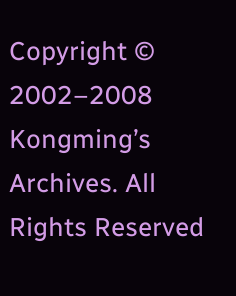Copyright © 2002–2008 Kongming’s Archives. All Rights Reserved